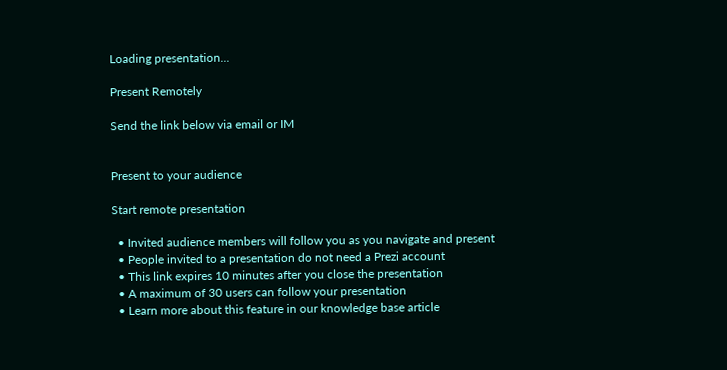Loading presentation...

Present Remotely

Send the link below via email or IM


Present to your audience

Start remote presentation

  • Invited audience members will follow you as you navigate and present
  • People invited to a presentation do not need a Prezi account
  • This link expires 10 minutes after you close the presentation
  • A maximum of 30 users can follow your presentation
  • Learn more about this feature in our knowledge base article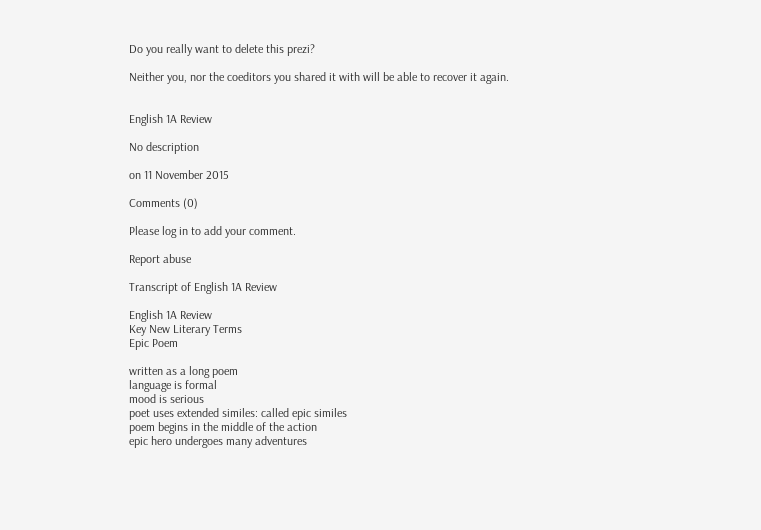Do you really want to delete this prezi?

Neither you, nor the coeditors you shared it with will be able to recover it again.


English 1A Review

No description

on 11 November 2015

Comments (0)

Please log in to add your comment.

Report abuse

Transcript of English 1A Review

English 1A Review
Key New Literary Terms
Epic Poem

written as a long poem
language is formal
mood is serious
poet uses extended similes: called epic similes
poem begins in the middle of the action
epic hero undergoes many adventures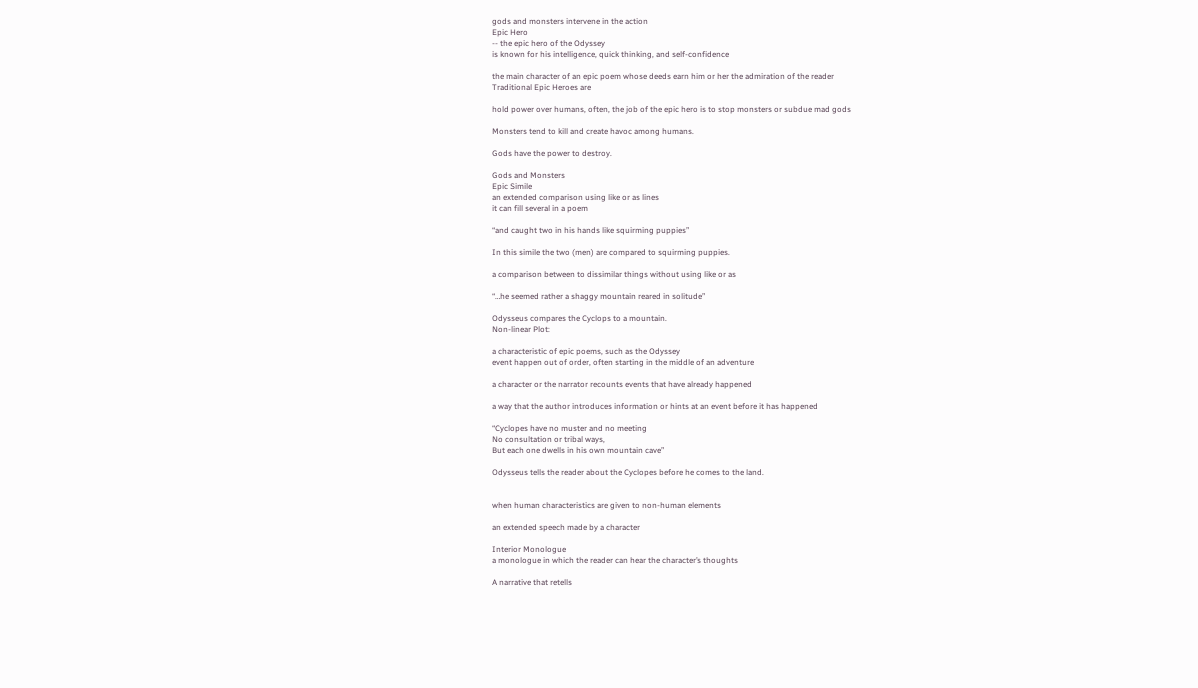gods and monsters intervene in the action
Epic Hero
-- the epic hero of the Odyssey
is known for his intelligence, quick thinking, and self-confidence

the main character of an epic poem whose deeds earn him or her the admiration of the reader
Traditional Epic Heroes are

hold power over humans, often, the job of the epic hero is to stop monsters or subdue mad gods

Monsters tend to kill and create havoc among humans.

Gods have the power to destroy.

Gods and Monsters
Epic Simile
an extended comparison using like or as lines
it can fill several in a poem

“and caught two in his hands like squirming puppies”

In this simile the two (men) are compared to squirming puppies.

a comparison between to dissimilar things without using like or as

“…he seemed rather a shaggy mountain reared in solitude”

Odysseus compares the Cyclops to a mountain.
Non-linear Plot:

a characteristic of epic poems, such as the Odyssey
event happen out of order, often starting in the middle of an adventure

a character or the narrator recounts events that have already happened

a way that the author introduces information or hints at an event before it has happened

“Cyclopes have no muster and no meeting
No consultation or tribal ways,
But each one dwells in his own mountain cave”

Odysseus tells the reader about the Cyclopes before he comes to the land.


when human characteristics are given to non-human elements

an extended speech made by a character

Interior Monologue
a monologue in which the reader can hear the character’s thoughts

A narrative that retells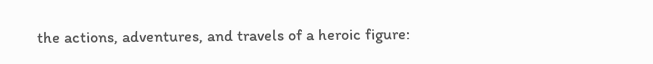the actions, adventures, and travels of a heroic figure: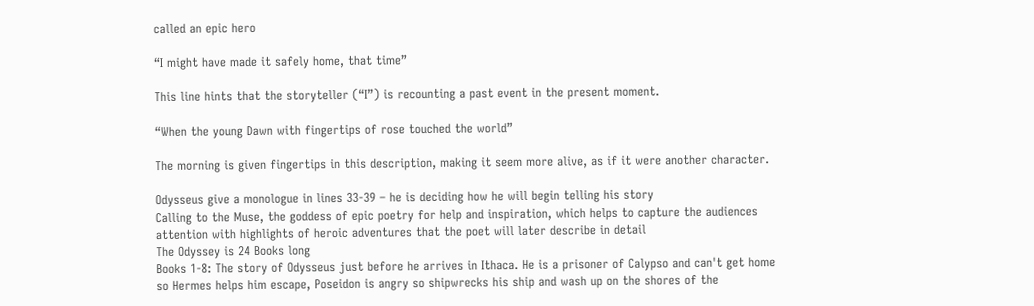called an epic hero

“I might have made it safely home, that time”

This line hints that the storyteller (“I”) is recounting a past event in the present moment.

“When the young Dawn with fingertips of rose touched the world”

The morning is given fingertips in this description, making it seem more alive, as if it were another character.

Odysseus give a monologue in lines 33-39 – he is deciding how he will begin telling his story
Calling to the Muse, the goddess of epic poetry for help and inspiration, which helps to capture the audiences attention with highlights of heroic adventures that the poet will later describe in detail
The Odyssey is 24 Books long
Books 1-8: The story of Odysseus just before he arrives in Ithaca. He is a prisoner of Calypso and can't get home so Hermes helps him escape, Poseidon is angry so shipwrecks his ship and wash up on the shores of the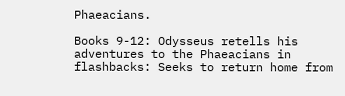Phaeacians.

Books 9-12: Odysseus retells his adventures to the Phaeacians in flashbacks: Seeks to return home from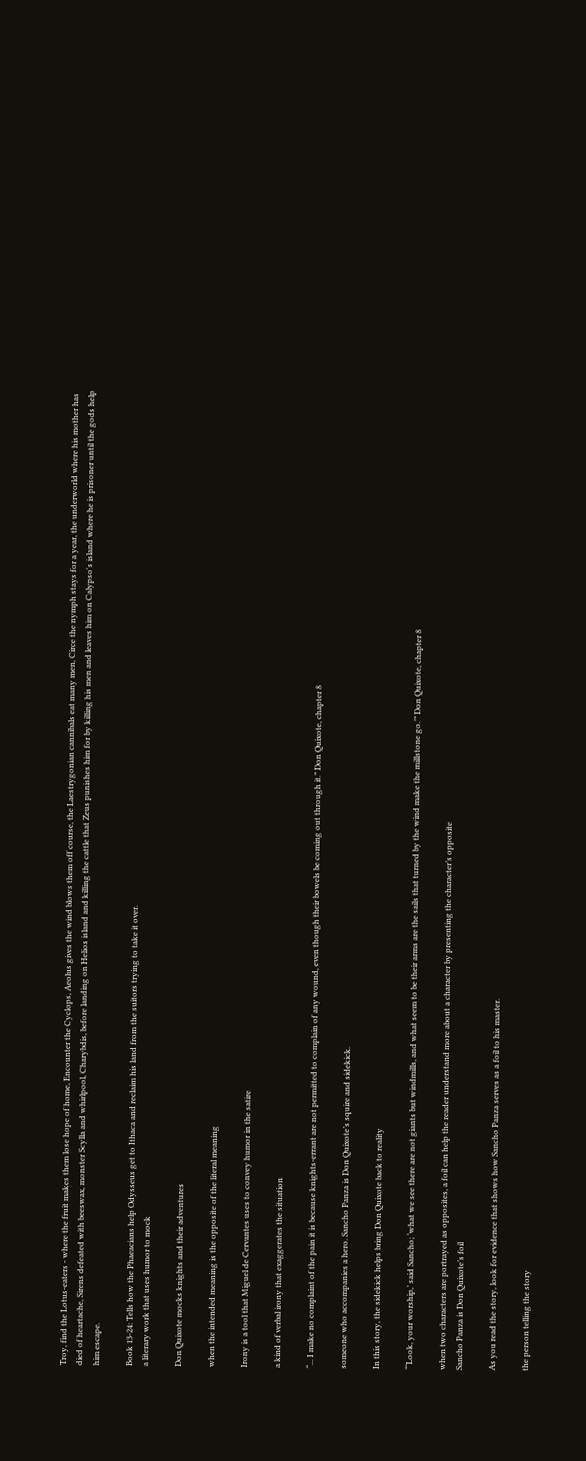Troy, find the Lotus-eaters - where the fruit makes them lose hope of home, Encounter the Cyclops, Aeolus gives the wind blows them off course, the Laestrygonian cannibals eat many men, Circe the nymph stays for a year, the underworld where his mother has died of heartache, Sirens defeated with beeswax, monster Scylla and whirlpool, Charybdis, before landing on Helios island and killing the cattle that Zeus punishes him for by killing his men and leaves him on Calypso's island where he is prisoner until the gods help him escape.

Book 13-24: Tells how the Phaeacians help Odysseus get to Ithaca and reclaim his land from the suitors trying to take it over.
a literary work that uses humor to mock

Don Quixote mocks knights and their adventures

when the intended meaning is the opposite of the literal meaning

Irony is a tool that Miguel de Cervantes uses to convey humor in the satire

a kind of verbal irony that exaggerates the situation

“... I make no complaint of the pain it is because knights-errant are not permitted to complain of any wound, even though their bowels be coming out through it.” Don Quixote, chapter 8

someone who accompanies a hero. Sancho Panza is Don Quixote’s squire and sidekick.

In this story, the sidekick helps bring Don Quixote back to reality

“‘Look, your worship,’ said Sancho; ‘what we see there are not giants but windmills, and what seem to be their arms are the sails that turned by the wind make the millstone go.’” Don Quixote, chapter 8

when two characters are portrayed as opposites, a foil can help the reader understand more about a character by presenting the character’s opposite
Sancho Panza is Don Quixote’s foil

As you read the story, look for evidence that shows how Sancho Panza serves as a foil to his master.

the person telling the story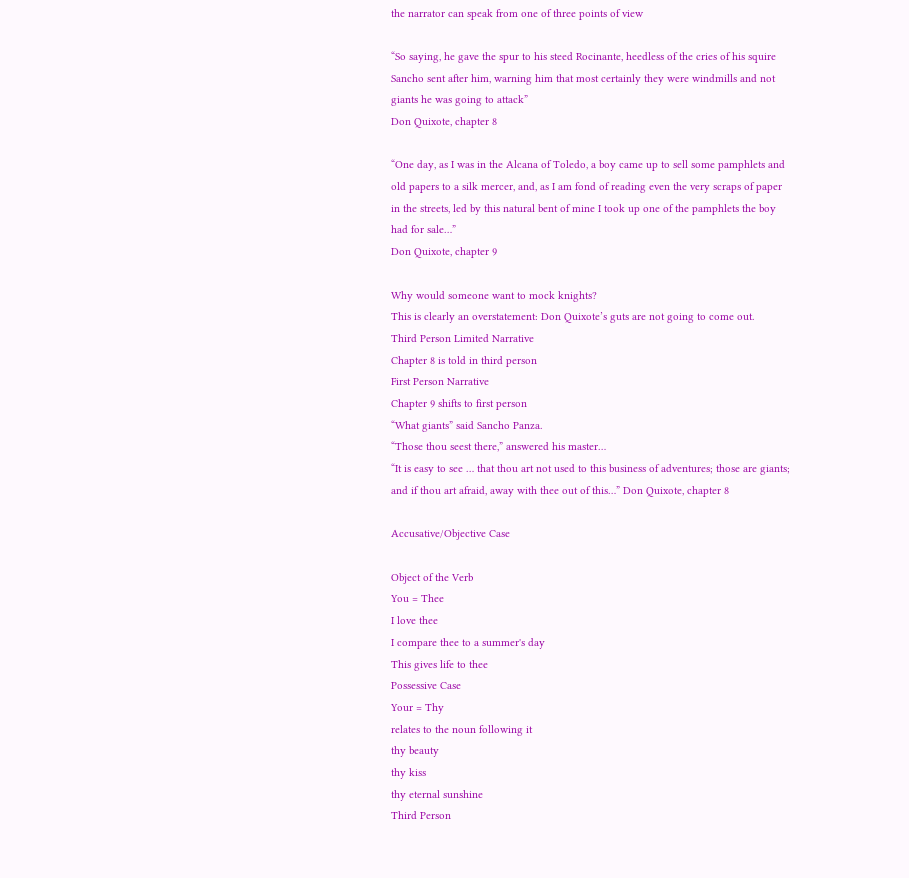the narrator can speak from one of three points of view

“So saying, he gave the spur to his steed Rocinante, heedless of the cries of his squire Sancho sent after him, warning him that most certainly they were windmills and not giants he was going to attack”
Don Quixote, chapter 8

“One day, as I was in the Alcana of Toledo, a boy came up to sell some pamphlets and old papers to a silk mercer, and, as I am fond of reading even the very scraps of paper in the streets, led by this natural bent of mine I took up one of the pamphlets the boy had for sale…”
Don Quixote, chapter 9

Why would someone want to mock knights?
This is clearly an overstatement: Don Quixote’s guts are not going to come out.
Third Person Limited Narrative
Chapter 8 is told in third person
First Person Narrative
Chapter 9 shifts to first person
“What giants” said Sancho Panza.
“Those thou seest there,” answered his master…
“It is easy to see … that thou art not used to this business of adventures; those are giants; and if thou art afraid, away with thee out of this…” Don Quixote, chapter 8

Accusative/Objective Case

Object of the Verb
You = Thee
I love thee
I compare thee to a summer's day
This gives life to thee
Possessive Case
Your = Thy
relates to the noun following it
thy beauty
thy kiss
thy eternal sunshine
Third Person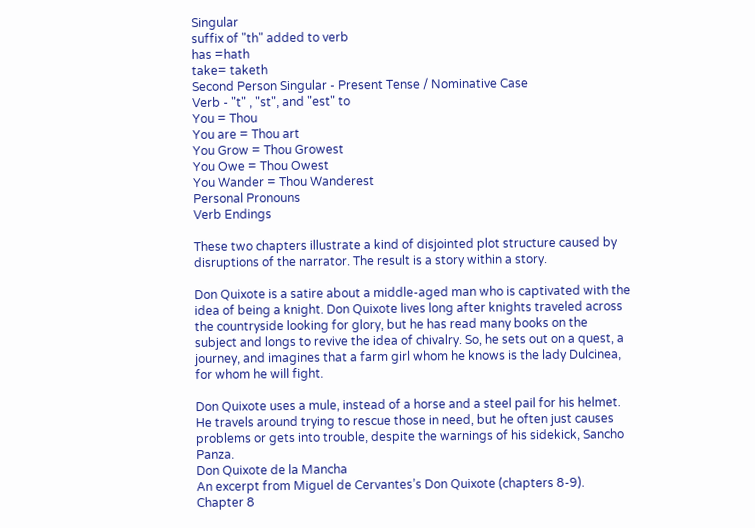Singular
suffix of "th" added to verb
has =hath
take= taketh
Second Person Singular - Present Tense / Nominative Case
Verb - "t" , "st", and "est" to
You = Thou
You are = Thou art
You Grow = Thou Growest
You Owe = Thou Owest
You Wander = Thou Wanderest
Personal Pronouns
Verb Endings

These two chapters illustrate a kind of disjointed plot structure caused by disruptions of the narrator. The result is a story within a story.

Don Quixote is a satire about a middle-aged man who is captivated with the idea of being a knight. Don Quixote lives long after knights traveled across the countryside looking for glory, but he has read many books on the subject and longs to revive the idea of chivalry. So, he sets out on a quest, a journey, and imagines that a farm girl whom he knows is the lady Dulcinea, for whom he will fight.

Don Quixote uses a mule, instead of a horse and a steel pail for his helmet. He travels around trying to rescue those in need, but he often just causes problems or gets into trouble, despite the warnings of his sidekick, Sancho Panza.
Don Quixote de la Mancha
An excerpt from Miguel de Cervantes’s Don Quixote (chapters 8-9).
Chapter 8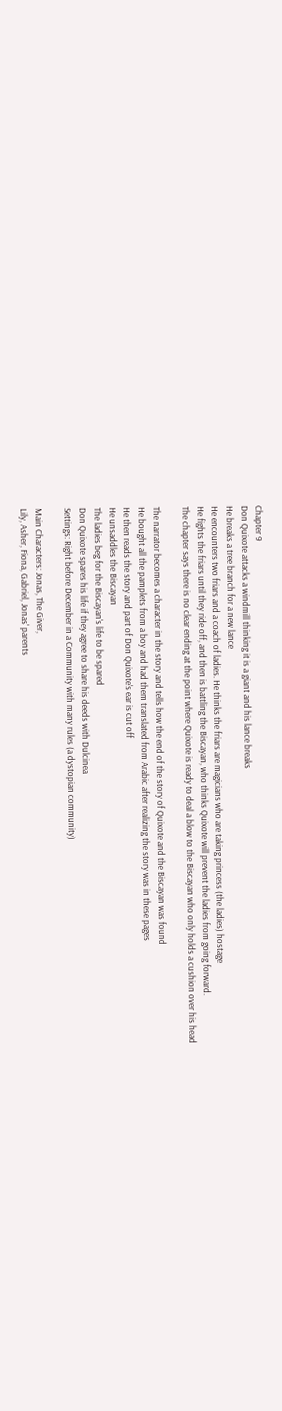Chapter 9
Don Quixote attacks a windmill thinking it is a giant and his lance breaks
He breaks a tree branch for a new lance
He encounters two friars and a coach of ladies. He thinks the friars are magicians who are taking princess (the ladies) hostage
He fights the friars until they ride off, and then is battling the Biscayan, who thinks Quixote will prevent the ladies from going forward.
The chapter says there is no clear ending at the point where Quixote is ready to deal a blow to the Biscayan who only holds a cushion over his head

The narrator becomes a character in the story and tells how the end of the story of Quixote and the Biscayan was found
He bought all the pamplets from a boy and had them translated from Arabic after realizing the story was in these pages
He then reads the story and part of Don Quixote's ear is cut off
He unsaddles the Biscayan
The ladies beg for the Biscayan's life to be spared
Don Quixote spares his life if they agree to share his deeds with Dulcinea
Settings: Right before December in a Community with many rules (a dystopian community)

Main Characters: Jonas, The Giver,
Lily, Asher, Fiona, Gabriel, Jonas' parents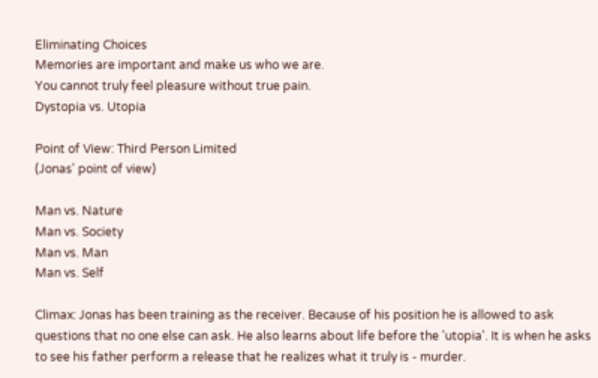Eliminating Choices
Memories are important and make us who we are.
You cannot truly feel pleasure without true pain.
Dystopia vs. Utopia

Point of View: Third Person Limited
(Jonas' point of view)

Man vs. Nature
Man vs. Society
Man vs. Man
Man vs. Self

Climax: Jonas has been training as the receiver. Because of his position he is allowed to ask questions that no one else can ask. He also learns about life before the 'utopia'. It is when he asks to see his father perform a release that he realizes what it truly is - murder.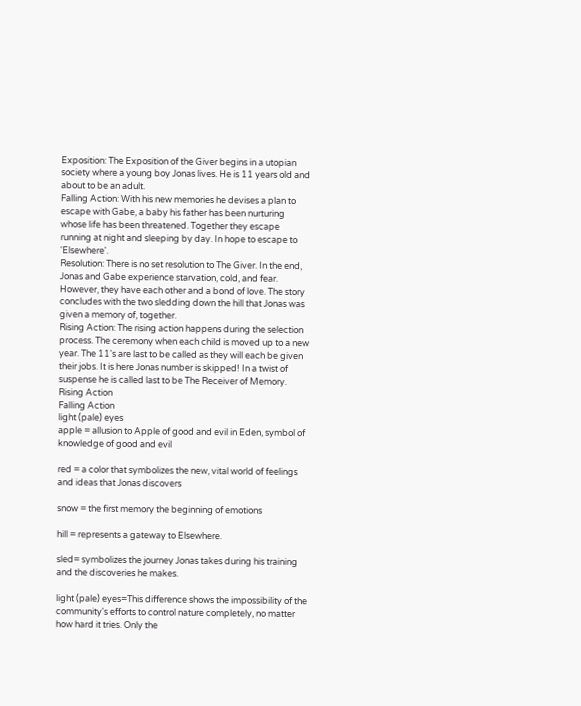Exposition: The Exposition of the Giver begins in a utopian society where a young boy Jonas lives. He is 11 years old and about to be an adult.
Falling Action: With his new memories he devises a plan to escape with Gabe, a baby his father has been nurturing whose life has been threatened. Together they escape running at night and sleeping by day. In hope to escape to 'Elsewhere'.
Resolution: There is no set resolution to The Giver. In the end, Jonas and Gabe experience starvation, cold, and fear. However, they have each other and a bond of love. The story concludes with the two sledding down the hill that Jonas was given a memory of, together.
Rising Action: The rising action happens during the selection process. The ceremony when each child is moved up to a new year. The 11's are last to be called as they will each be given their jobs. It is here Jonas number is skipped! In a twist of suspense he is called last to be The Receiver of Memory.
Rising Action
Falling Action
light (pale) eyes
apple = allusion to Apple of good and evil in Eden, symbol of knowledge of good and evil

red = a color that symbolizes the new, vital world of feelings and ideas that Jonas discovers

snow = the first memory the beginning of emotions

hill = represents a gateway to Elsewhere.

sled= symbolizes the journey Jonas takes during his training and the discoveries he makes.

light (pale) eyes=This difference shows the impossibility of the community's efforts to control nature completely, no matter how hard it tries. Only the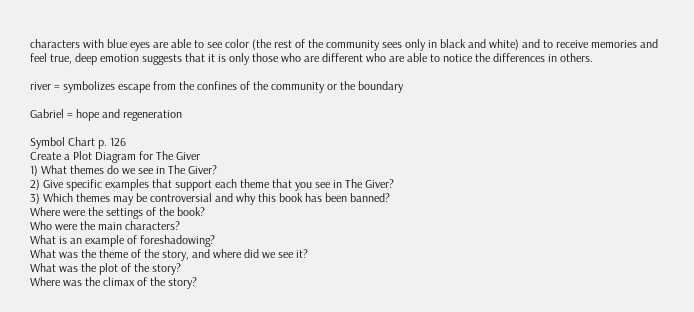characters with blue eyes are able to see color (the rest of the community sees only in black and white) and to receive memories and feel true, deep emotion suggests that it is only those who are different who are able to notice the differences in others.

river = symbolizes escape from the confines of the community or the boundary

Gabriel = hope and regeneration

Symbol Chart p. 126
Create a Plot Diagram for The Giver
1) What themes do we see in The Giver?
2) Give specific examples that support each theme that you see in The Giver?
3) Which themes may be controversial and why this book has been banned?
Where were the settings of the book?
Who were the main characters?
What is an example of foreshadowing?
What was the theme of the story, and where did we see it?
What was the plot of the story?
Where was the climax of the story?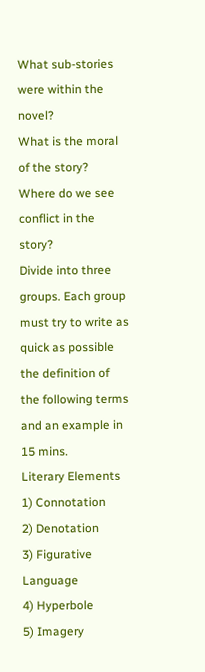What sub-stories were within the novel?
What is the moral of the story?
Where do we see conflict in the story?
Divide into three groups. Each group must try to write as quick as possible the definition of the following terms and an example in 15 mins.
Literary Elements
1) Connotation
2) Denotation
3) Figurative Language
4) Hyperbole
5) Imagery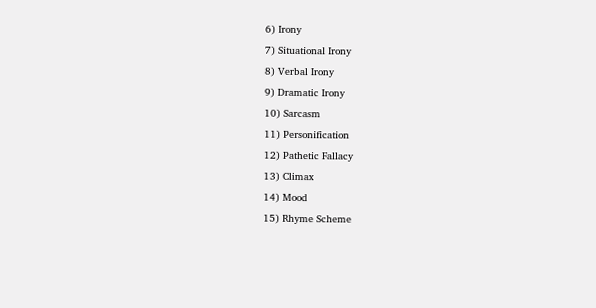6) Irony
7) Situational Irony
8) Verbal Irony
9) Dramatic Irony
10) Sarcasm
11) Personification
12) Pathetic Fallacy
13) Climax
14) Mood
15) Rhyme Scheme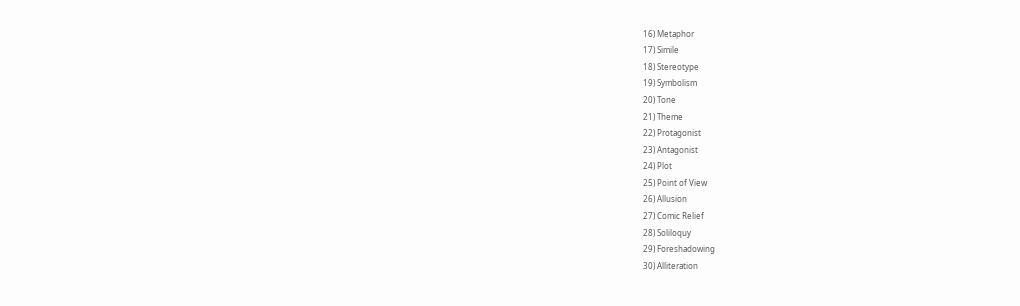16) Metaphor
17) Simile
18) Stereotype
19) Symbolism
20) Tone
21) Theme
22) Protagonist
23) Antagonist
24) Plot
25) Point of View
26) Allusion
27) Comic Relief
28) Soliloquy
29) Foreshadowing
30) Alliteration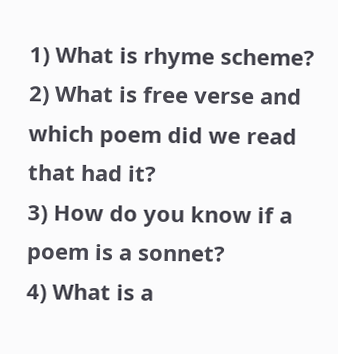1) What is rhyme scheme?
2) What is free verse and which poem did we read that had it?
3) How do you know if a poem is a sonnet?
4) What is a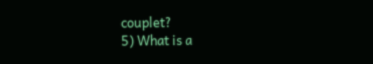couplet?
5) What is a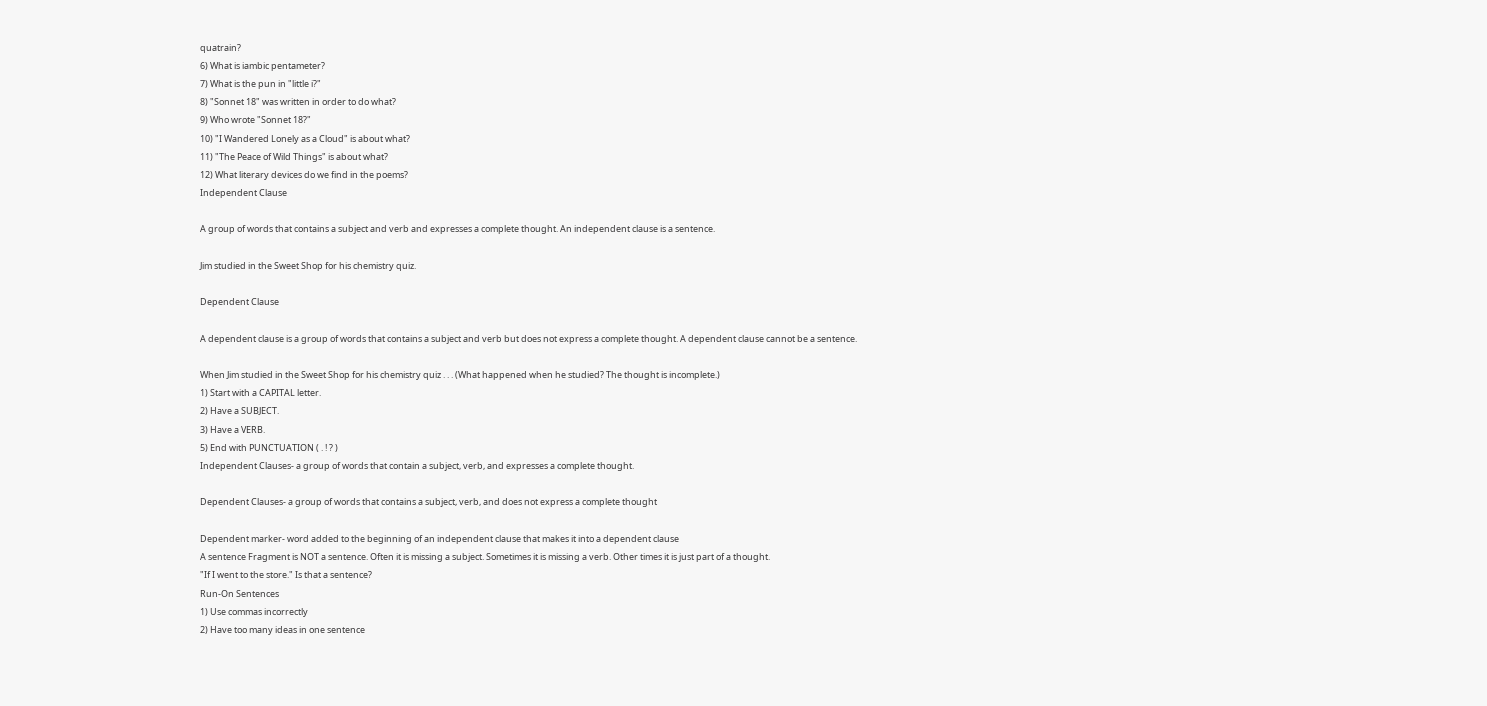quatrain?
6) What is iambic pentameter?
7) What is the pun in "little i?"
8) "Sonnet 18" was written in order to do what?
9) Who wrote "Sonnet 18?"
10) "I Wandered Lonely as a Cloud" is about what?
11) "The Peace of Wild Things" is about what?
12) What literary devices do we find in the poems?
Independent Clause

A group of words that contains a subject and verb and expresses a complete thought. An independent clause is a sentence.

Jim studied in the Sweet Shop for his chemistry quiz.

Dependent Clause

A dependent clause is a group of words that contains a subject and verb but does not express a complete thought. A dependent clause cannot be a sentence.

When Jim studied in the Sweet Shop for his chemistry quiz . . . (What happened when he studied? The thought is incomplete.)
1) Start with a CAPITAL letter.
2) Have a SUBJECT.
3) Have a VERB.
5) End with PUNCTUATION ( . ! ? )
Independent Clauses- a group of words that contain a subject, verb, and expresses a complete thought.

Dependent Clauses- a group of words that contains a subject, verb, and does not express a complete thought

Dependent marker- word added to the beginning of an independent clause that makes it into a dependent clause
A sentence Fragment is NOT a sentence. Often it is missing a subject. Sometimes it is missing a verb. Other times it is just part of a thought.
"If I went to the store." Is that a sentence?
Run-On Sentences
1) Use commas incorrectly
2) Have too many ideas in one sentence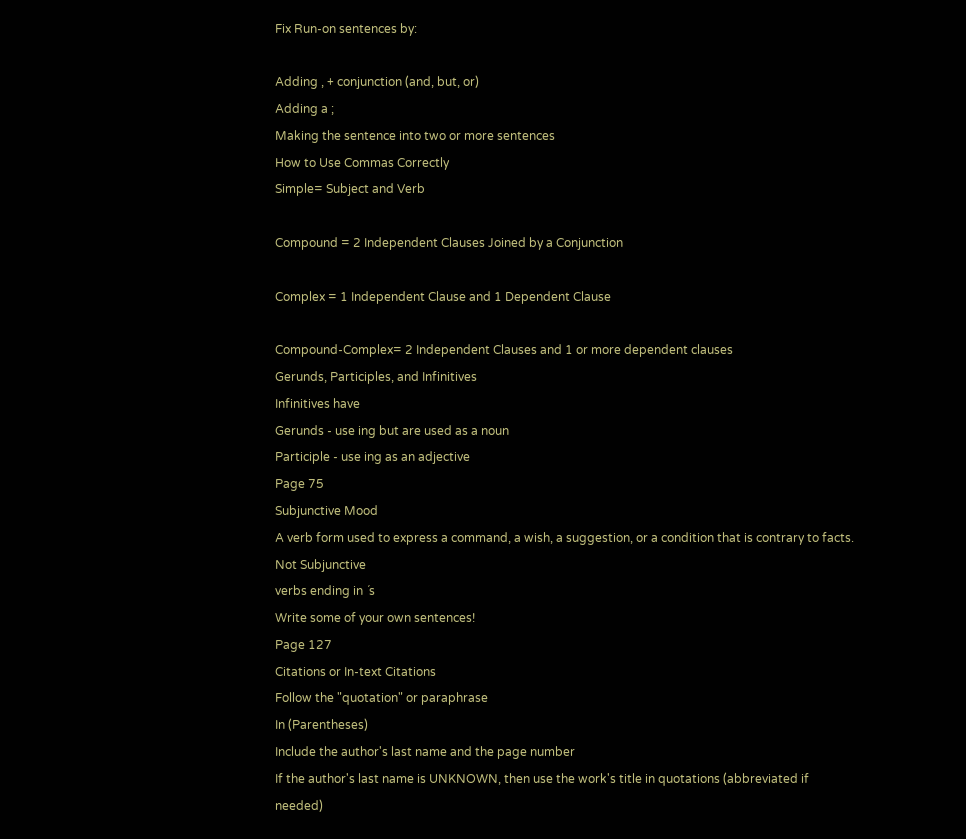Fix Run-on sentences by:

Adding , + conjunction (and, but, or)
Adding a ;
Making the sentence into two or more sentences
How to Use Commas Correctly
Simple= Subject and Verb

Compound = 2 Independent Clauses Joined by a Conjunction

Complex = 1 Independent Clause and 1 Dependent Clause

Compound-Complex= 2 Independent Clauses and 1 or more dependent clauses
Gerunds, Participles, and Infinitives
Infinitives have
Gerunds - use ing but are used as a noun
Participle - use ing as an adjective
Page 75
Subjunctive Mood
A verb form used to express a command, a wish, a suggestion, or a condition that is contrary to facts.
Not Subjunctive
verbs ending in ´s
Write some of your own sentences!
Page 127
Citations or In-text Citations
Follow the "quotation" or paraphrase
In (Parentheses)
Include the author's last name and the page number
If the author's last name is UNKNOWN, then use the work's title in quotations (abbreviated if needed)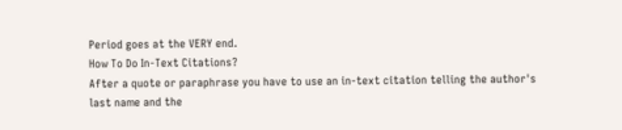Period goes at the VERY end.
How To Do In-Text Citations?
After a quote or paraphrase you have to use an in-text citation telling the author's last name and the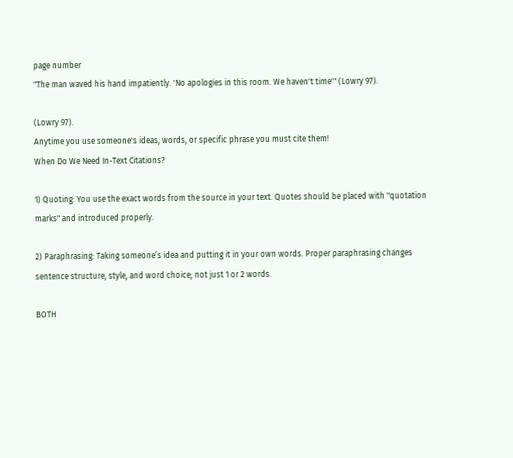page number
"The man waved his hand impatiently. 'No apologies in this room. We haven't time'" (Lowry 97).

(Lowry 97).
Anytime you use someone's ideas, words, or specific phrase you must cite them!
When Do We Need In-Text Citations?

1) Quoting: You use the exact words from the source in your text. Quotes should be placed with "quotation marks" and introduced properly.

2) Paraphrasing: Taking someone’s idea and putting it in your own words. Proper paraphrasing changes sentence structure, style, and word choice; not just 1 or 2 words.

BOTH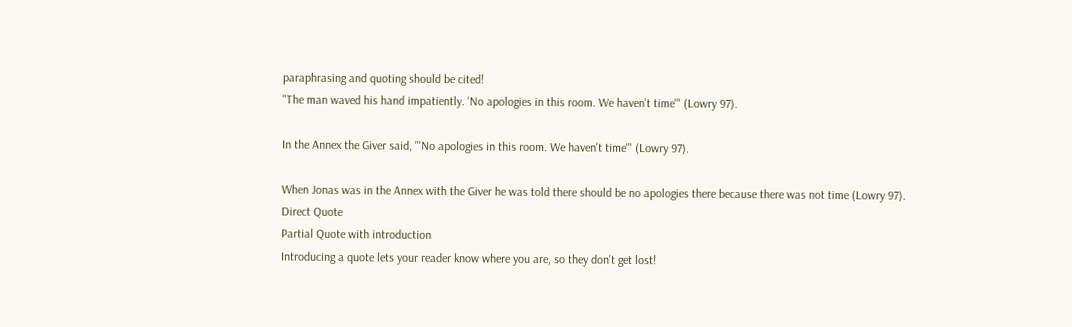paraphrasing and quoting should be cited!
"The man waved his hand impatiently. 'No apologies in this room. We haven't time'" (Lowry 97).

In the Annex the Giver said, "'No apologies in this room. We haven't time'" (Lowry 97).

When Jonas was in the Annex with the Giver he was told there should be no apologies there because there was not time (Lowry 97).
Direct Quote
Partial Quote with introduction
Introducing a quote lets your reader know where you are, so they don't get lost!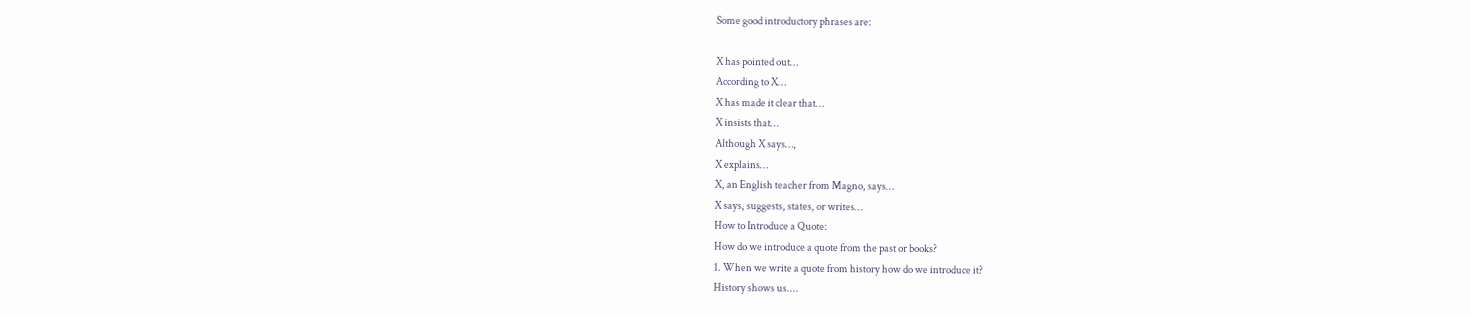Some good introductory phrases are:

X has pointed out…
According to X…
X has made it clear that…
X insists that…
Although X says…,
X explains…
X, an English teacher from Magno, says…
X says, suggests, states, or writes…
How to Introduce a Quote:
How do we introduce a quote from the past or books?
1. When we write a quote from history how do we introduce it?
History shows us....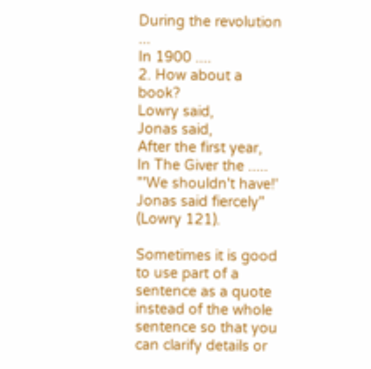During the revolution ...
In 1900 ....
2. How about a book?
Lowry said,
Jonas said,
After the first year,
In The Giver the .....
"'We shouldn't have!' Jonas said fiercely" (Lowry 121).

Sometimes it is good to use part of a sentence as a quote instead of the whole sentence so that you can clarify details or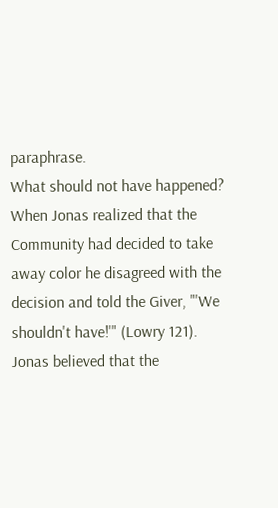paraphrase.
What should not have happened?
When Jonas realized that the Community had decided to take away color he disagreed with the decision and told the Giver, "'We shouldn't have!'" (Lowry 121).
Jonas believed that the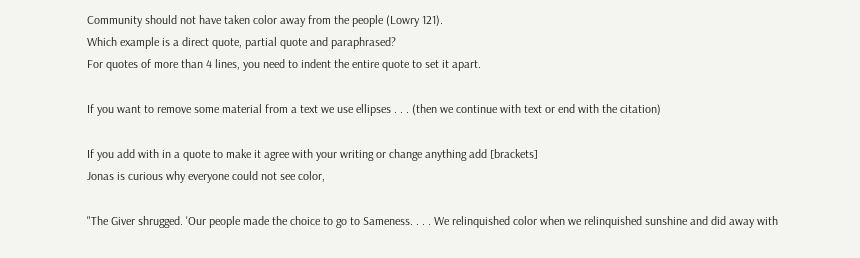Community should not have taken color away from the people (Lowry 121).
Which example is a direct quote, partial quote and paraphrased?
For quotes of more than 4 lines, you need to indent the entire quote to set it apart.

If you want to remove some material from a text we use ellipses . . . (then we continue with text or end with the citation)

If you add with in a quote to make it agree with your writing or change anything add [brackets]
Jonas is curious why everyone could not see color,

"The Giver shrugged. 'Our people made the choice to go to Sameness. . . . We relinquished color when we relinquished sunshine and did away with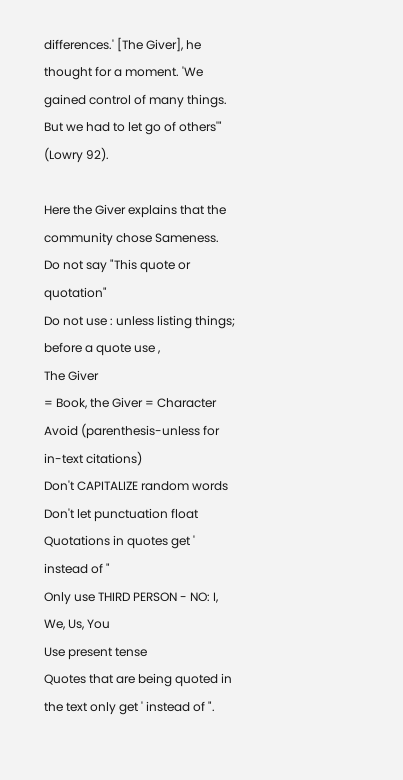differences.' [The Giver], he thought for a moment. 'We gained control of many things. But we had to let go of others'" (Lowry 92).

Here the Giver explains that the community chose Sameness.
Do not say "This quote or quotation"
Do not use : unless listing things; before a quote use ,
The Giver
= Book, the Giver = Character
Avoid (parenthesis-unless for in-text citations)
Don't CAPITALIZE random words
Don't let punctuation float
Quotations in quotes get ' instead of "
Only use THIRD PERSON - NO: I, We, Us, You
Use present tense
Quotes that are being quoted in the text only get ' instead of ".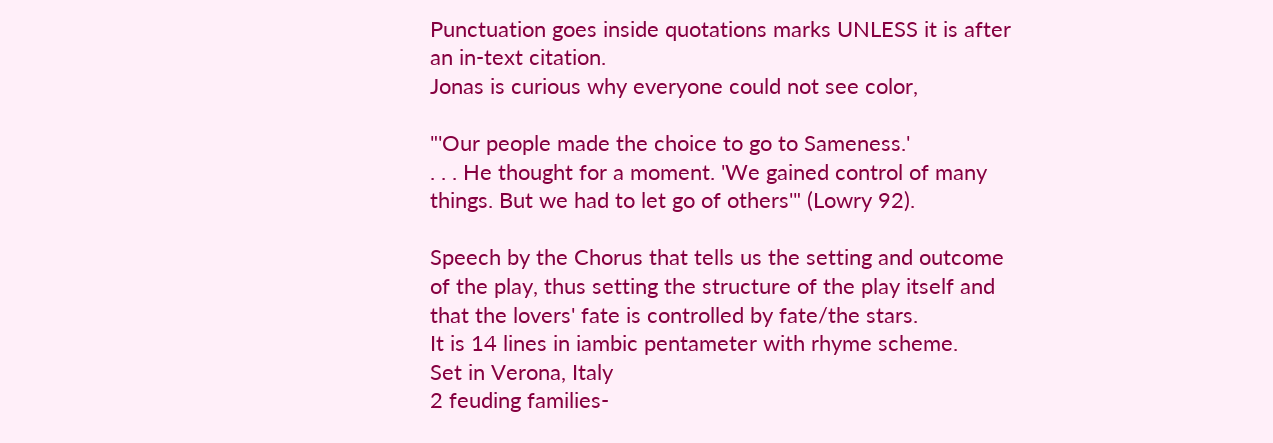Punctuation goes inside quotations marks UNLESS it is after an in-text citation.
Jonas is curious why everyone could not see color,

"'Our people made the choice to go to Sameness.'
. . . He thought for a moment. 'We gained control of many things. But we had to let go of others'" (Lowry 92).

Speech by the Chorus that tells us the setting and outcome of the play, thus setting the structure of the play itself and that the lovers' fate is controlled by fate/the stars.
It is 14 lines in iambic pentameter with rhyme scheme.
Set in Verona, Italy
2 feuding families-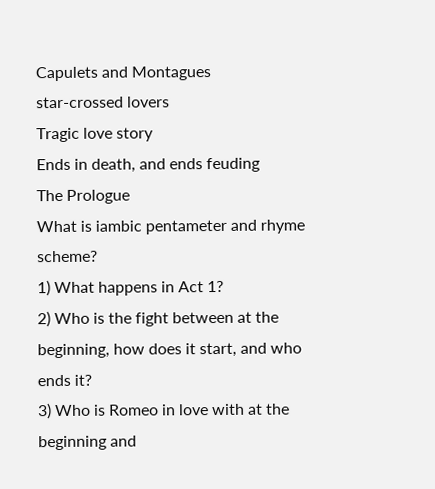Capulets and Montagues
star-crossed lovers
Tragic love story
Ends in death, and ends feuding
The Prologue
What is iambic pentameter and rhyme scheme?
1) What happens in Act 1?
2) Who is the fight between at the beginning, how does it start, and who ends it?
3) Who is Romeo in love with at the beginning and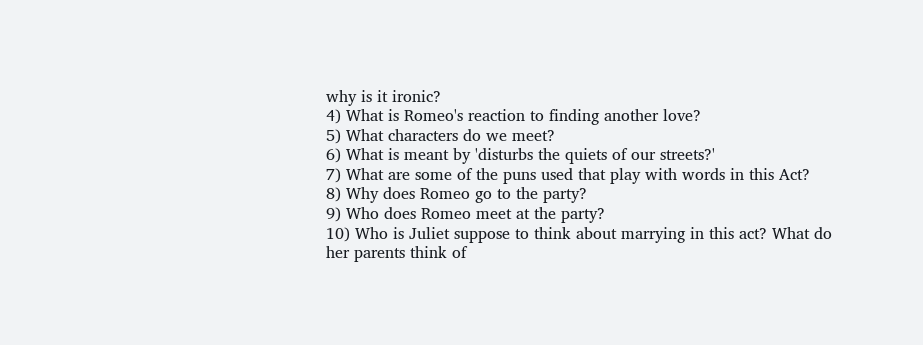why is it ironic?
4) What is Romeo's reaction to finding another love?
5) What characters do we meet?
6) What is meant by 'disturbs the quiets of our streets?'
7) What are some of the puns used that play with words in this Act?
8) Why does Romeo go to the party?
9) Who does Romeo meet at the party?
10) Who is Juliet suppose to think about marrying in this act? What do her parents think of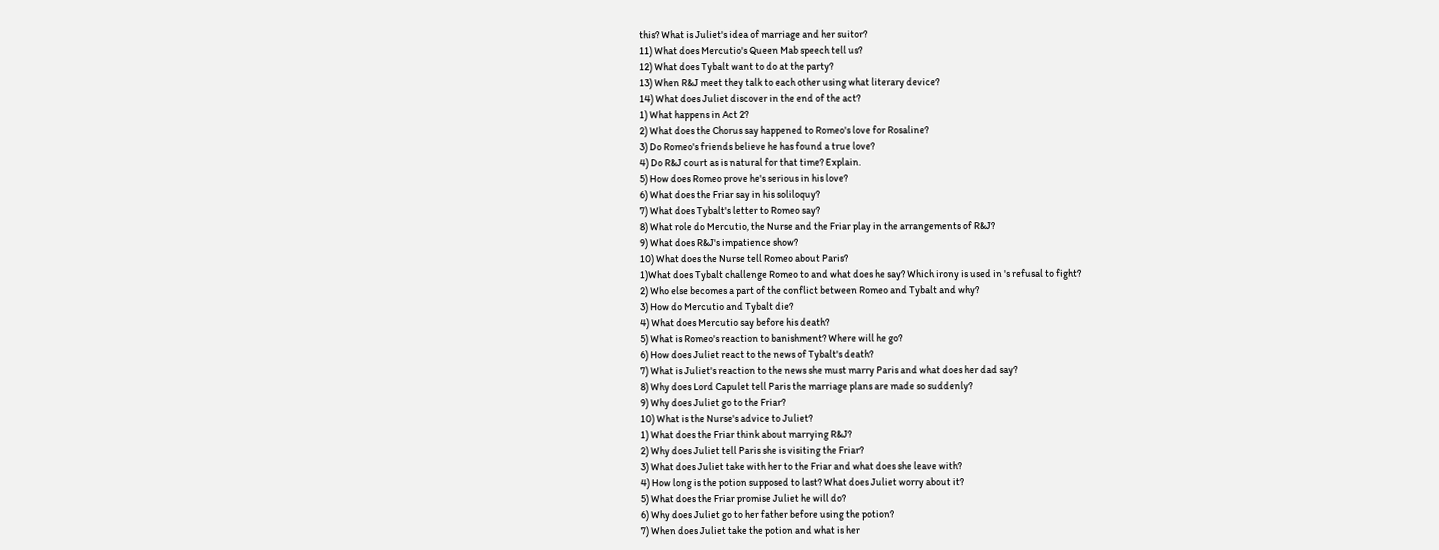this? What is Juliet's idea of marriage and her suitor?
11) What does Mercutio's Queen Mab speech tell us?
12) What does Tybalt want to do at the party?
13) When R&J meet they talk to each other using what literary device?
14) What does Juliet discover in the end of the act?
1) What happens in Act 2?
2) What does the Chorus say happened to Romeo's love for Rosaline?
3) Do Romeo's friends believe he has found a true love?
4) Do R&J court as is natural for that time? Explain.
5) How does Romeo prove he's serious in his love?
6) What does the Friar say in his soliloquy?
7) What does Tybalt's letter to Romeo say?
8) What role do Mercutio, the Nurse and the Friar play in the arrangements of R&J?
9) What does R&J's impatience show?
10) What does the Nurse tell Romeo about Paris?
1)What does Tybalt challenge Romeo to and what does he say? Which irony is used in 's refusal to fight?
2) Who else becomes a part of the conflict between Romeo and Tybalt and why?
3) How do Mercutio and Tybalt die?
4) What does Mercutio say before his death?
5) What is Romeo's reaction to banishment? Where will he go?
6) How does Juliet react to the news of Tybalt's death?
7) What is Juliet's reaction to the news she must marry Paris and what does her dad say?
8) Why does Lord Capulet tell Paris the marriage plans are made so suddenly?
9) Why does Juliet go to the Friar?
10) What is the Nurse's advice to Juliet?
1) What does the Friar think about marrying R&J?
2) Why does Juliet tell Paris she is visiting the Friar?
3) What does Juliet take with her to the Friar and what does she leave with?
4) How long is the potion supposed to last? What does Juliet worry about it?
5) What does the Friar promise Juliet he will do?
6) Why does Juliet go to her father before using the potion?
7) When does Juliet take the potion and what is her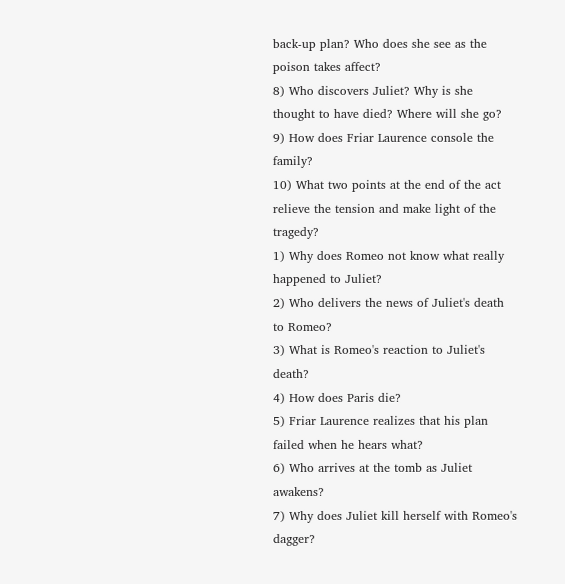back-up plan? Who does she see as the poison takes affect?
8) Who discovers Juliet? Why is she thought to have died? Where will she go?
9) How does Friar Laurence console the family?
10) What two points at the end of the act relieve the tension and make light of the tragedy?
1) Why does Romeo not know what really happened to Juliet?
2) Who delivers the news of Juliet's death to Romeo?
3) What is Romeo's reaction to Juliet's death?
4) How does Paris die?
5) Friar Laurence realizes that his plan failed when he hears what?
6) Who arrives at the tomb as Juliet awakens?
7) Why does Juliet kill herself with Romeo's dagger?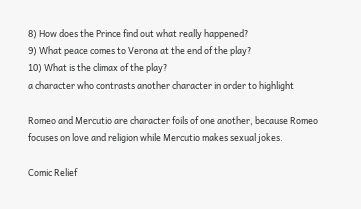8) How does the Prince find out what really happened?
9) What peace comes to Verona at the end of the play?
10) What is the climax of the play?
a character who contrasts another character in order to highlight

Romeo and Mercutio are character foils of one another, because Romeo focuses on love and religion while Mercutio makes sexual jokes.

Comic Relief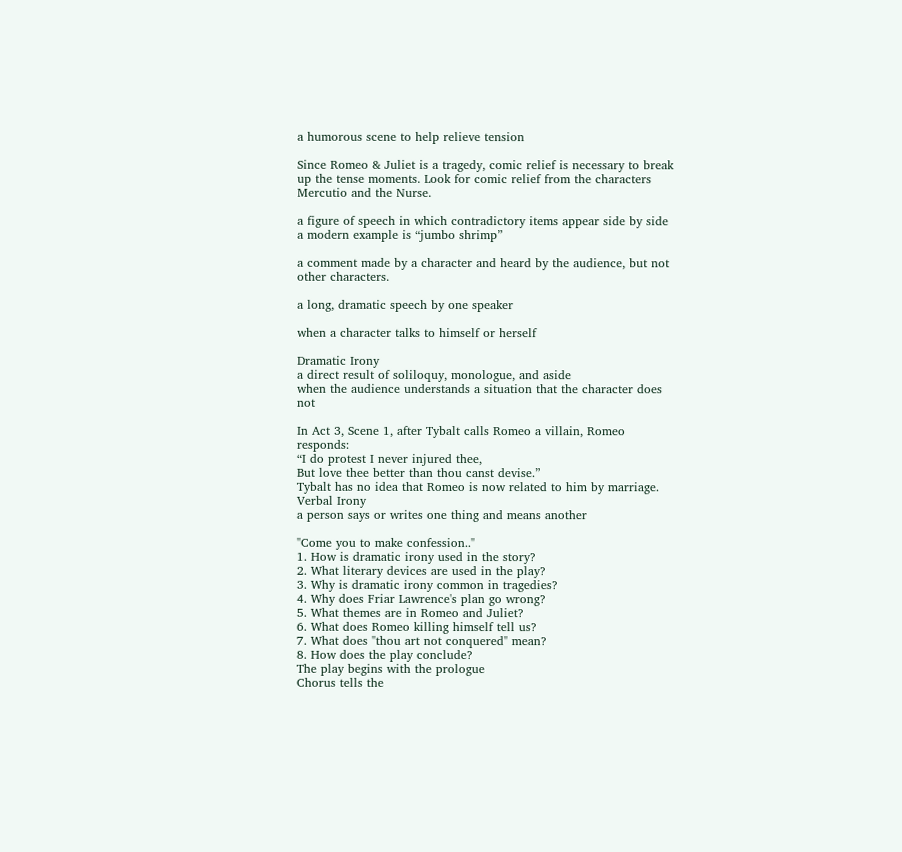a humorous scene to help relieve tension

Since Romeo & Juliet is a tragedy, comic relief is necessary to break up the tense moments. Look for comic relief from the characters Mercutio and the Nurse.

a figure of speech in which contradictory items appear side by side
a modern example is “jumbo shrimp”

a comment made by a character and heard by the audience, but not other characters.

a long, dramatic speech by one speaker

when a character talks to himself or herself

Dramatic Irony
a direct result of soliloquy, monologue, and aside
when the audience understands a situation that the character does not

In Act 3, Scene 1, after Tybalt calls Romeo a villain, Romeo responds:
“I do protest I never injured thee,
But love thee better than thou canst devise.”
Tybalt has no idea that Romeo is now related to him by marriage.
Verbal Irony
a person says or writes one thing and means another

"Come you to make confession.."
1. How is dramatic irony used in the story?
2. What literary devices are used in the play?
3. Why is dramatic irony common in tragedies?
4. Why does Friar Lawrence's plan go wrong?
5. What themes are in Romeo and Juliet?
6. What does Romeo killing himself tell us?
7. What does "thou art not conquered" mean?
8. How does the play conclude?
The play begins with the prologue
Chorus tells the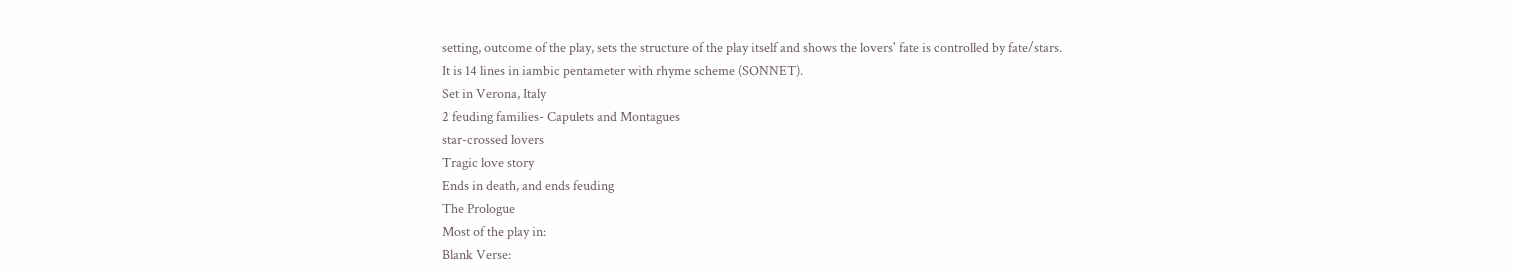setting, outcome of the play, sets the structure of the play itself and shows the lovers' fate is controlled by fate/stars.
It is 14 lines in iambic pentameter with rhyme scheme (SONNET).
Set in Verona, Italy
2 feuding families- Capulets and Montagues
star-crossed lovers
Tragic love story
Ends in death, and ends feuding
The Prologue
Most of the play in:
Blank Verse: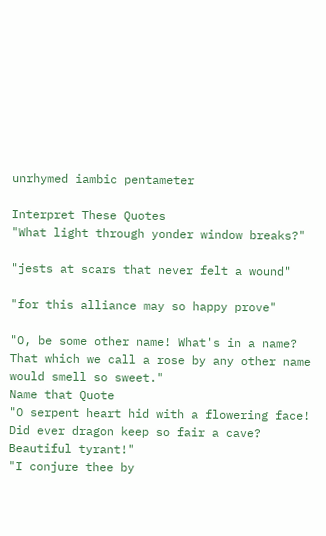unrhymed iambic pentameter

Interpret These Quotes
"What light through yonder window breaks?"

"jests at scars that never felt a wound"

"for this alliance may so happy prove"

"O, be some other name! What's in a name? That which we call a rose by any other name would smell so sweet."
Name that Quote
"O serpent heart hid with a flowering face!
Did ever dragon keep so fair a cave?
Beautiful tyrant!"
"I conjure thee by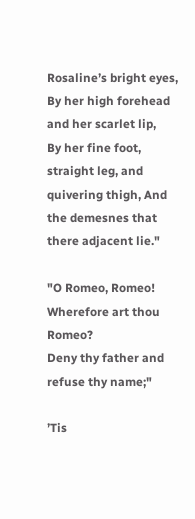Rosaline’s bright eyes,
By her high forehead and her scarlet lip,
By her fine foot, straight leg, and quivering thigh, And the demesnes that there adjacent lie."

"O Romeo, Romeo! Wherefore art thou Romeo?
Deny thy father and refuse thy name;"

’Tis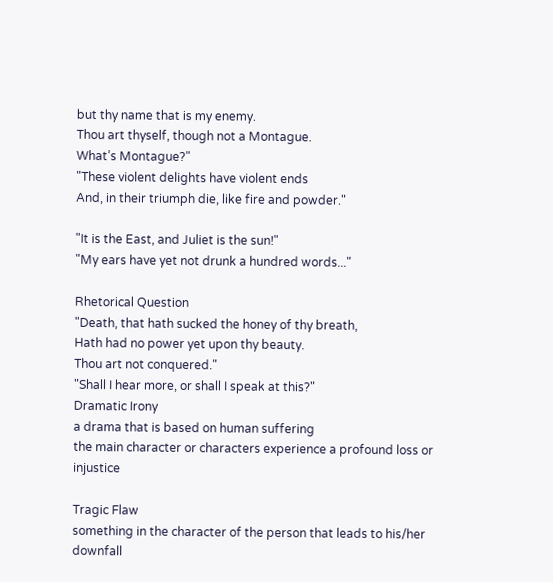but thy name that is my enemy.
Thou art thyself, though not a Montague.
What’s Montague?"
"These violent delights have violent ends
And, in their triumph die, like fire and powder."

"It is the East, and Juliet is the sun!"
"My ears have yet not drunk a hundred words..."

Rhetorical Question
"Death, that hath sucked the honey of thy breath,
Hath had no power yet upon thy beauty.
Thou art not conquered."
"Shall I hear more, or shall I speak at this?"
Dramatic Irony
a drama that is based on human suffering
the main character or characters experience a profound loss or injustice

Tragic Flaw
something in the character of the person that leads to his/her downfall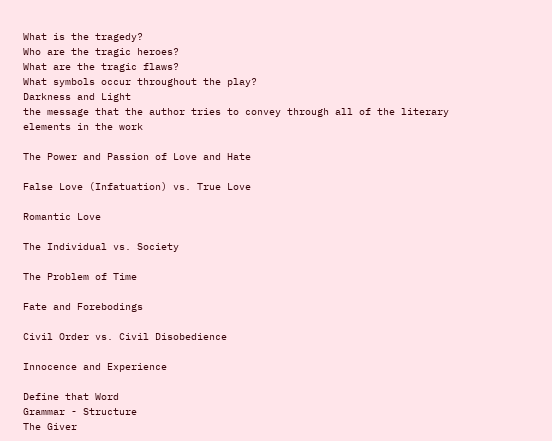What is the tragedy?
Who are the tragic heroes?
What are the tragic flaws?
What symbols occur throughout the play?
Darkness and Light
the message that the author tries to convey through all of the literary elements in the work

The Power and Passion of Love and Hate

False Love (Infatuation) vs. True Love

Romantic Love

The Individual vs. Society

The Problem of Time

Fate and Forebodings

Civil Order vs. Civil Disobedience

Innocence and Experience

Define that Word
Grammar - Structure
The Giver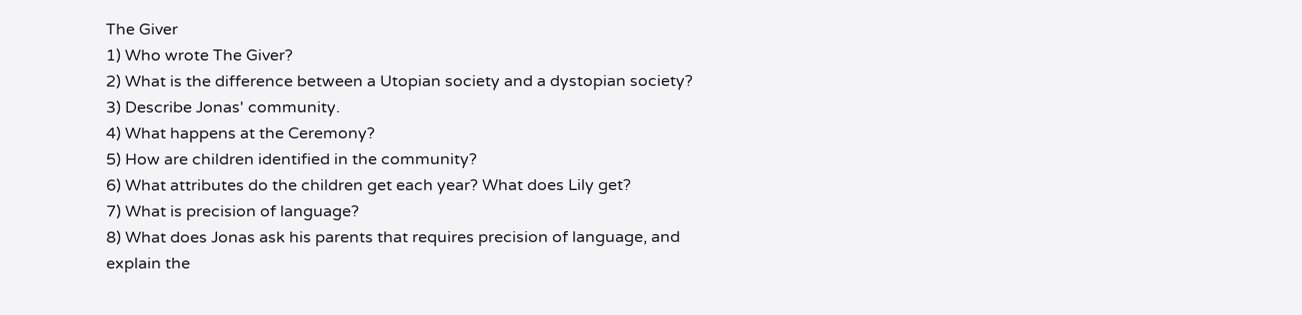The Giver
1) Who wrote The Giver?
2) What is the difference between a Utopian society and a dystopian society?
3) Describe Jonas' community.
4) What happens at the Ceremony?
5) How are children identified in the community?
6) What attributes do the children get each year? What does Lily get?
7) What is precision of language?
8) What does Jonas ask his parents that requires precision of language, and explain the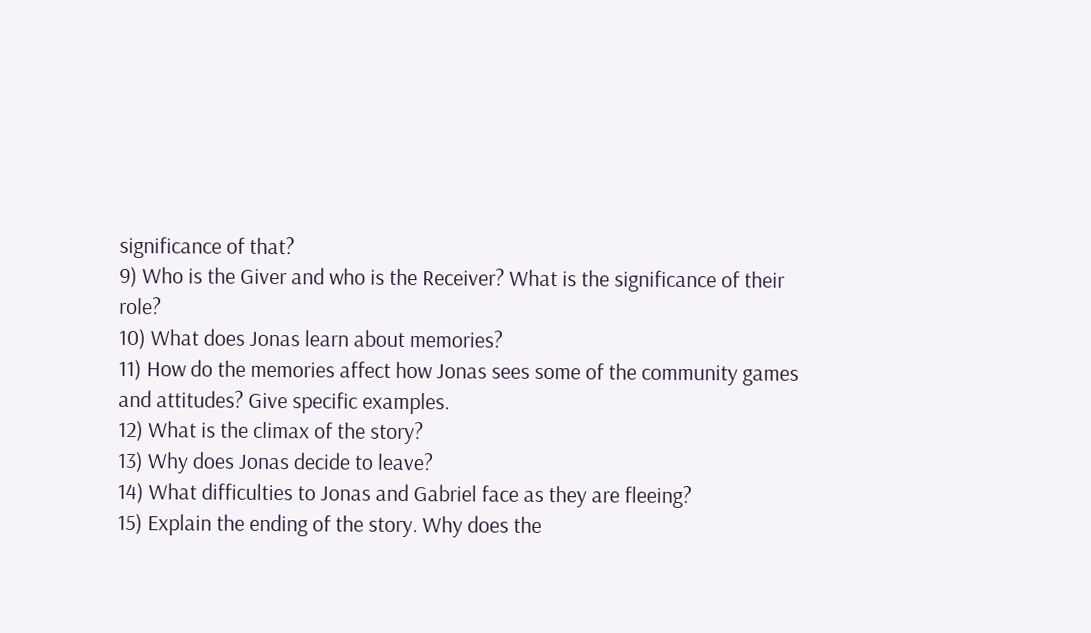significance of that?
9) Who is the Giver and who is the Receiver? What is the significance of their role?
10) What does Jonas learn about memories?
11) How do the memories affect how Jonas sees some of the community games and attitudes? Give specific examples.
12) What is the climax of the story?
13) Why does Jonas decide to leave?
14) What difficulties to Jonas and Gabriel face as they are fleeing?
15) Explain the ending of the story. Why does the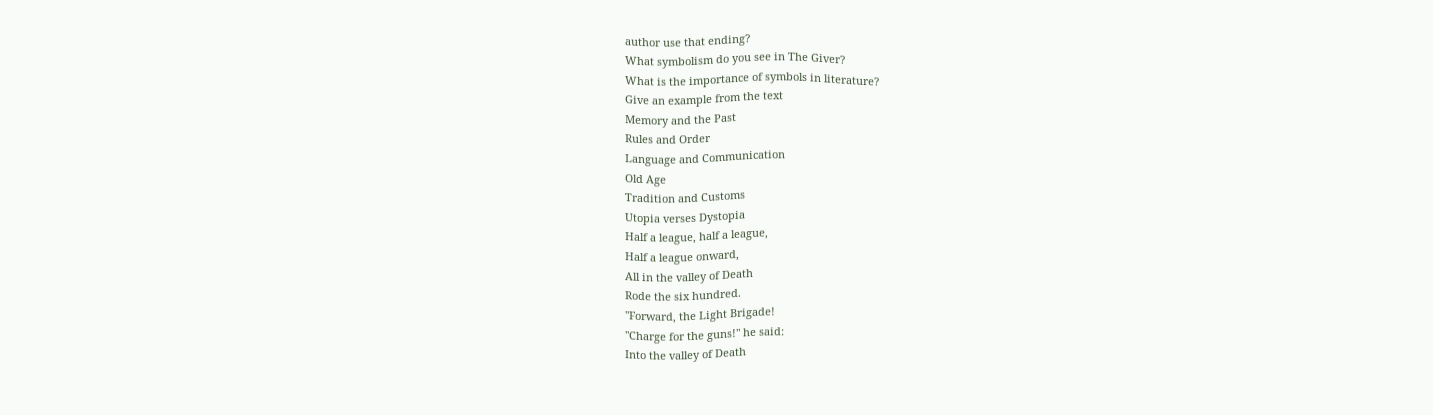author use that ending?
What symbolism do you see in The Giver?
What is the importance of symbols in literature?
Give an example from the text
Memory and the Past
Rules and Order
Language and Communication
Old Age
Tradition and Customs
Utopia verses Dystopia
Half a league, half a league,
Half a league onward,
All in the valley of Death
Rode the six hundred.
"Forward, the Light Brigade!
"Charge for the guns!" he said:
Into the valley of Death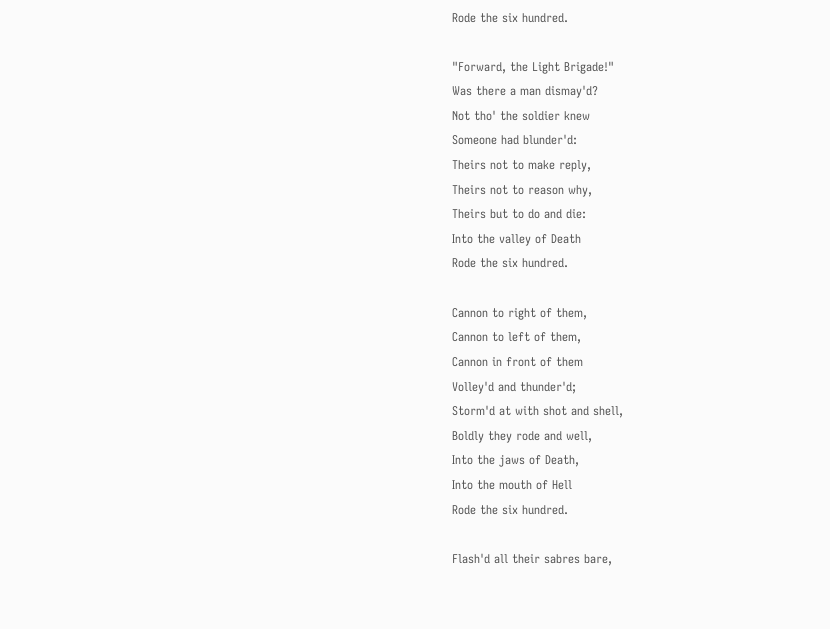Rode the six hundred.

"Forward, the Light Brigade!"
Was there a man dismay'd?
Not tho' the soldier knew
Someone had blunder'd:
Theirs not to make reply,
Theirs not to reason why,
Theirs but to do and die:
Into the valley of Death
Rode the six hundred.

Cannon to right of them,
Cannon to left of them,
Cannon in front of them
Volley'd and thunder'd;
Storm'd at with shot and shell,
Boldly they rode and well,
Into the jaws of Death,
Into the mouth of Hell
Rode the six hundred.

Flash'd all their sabres bare,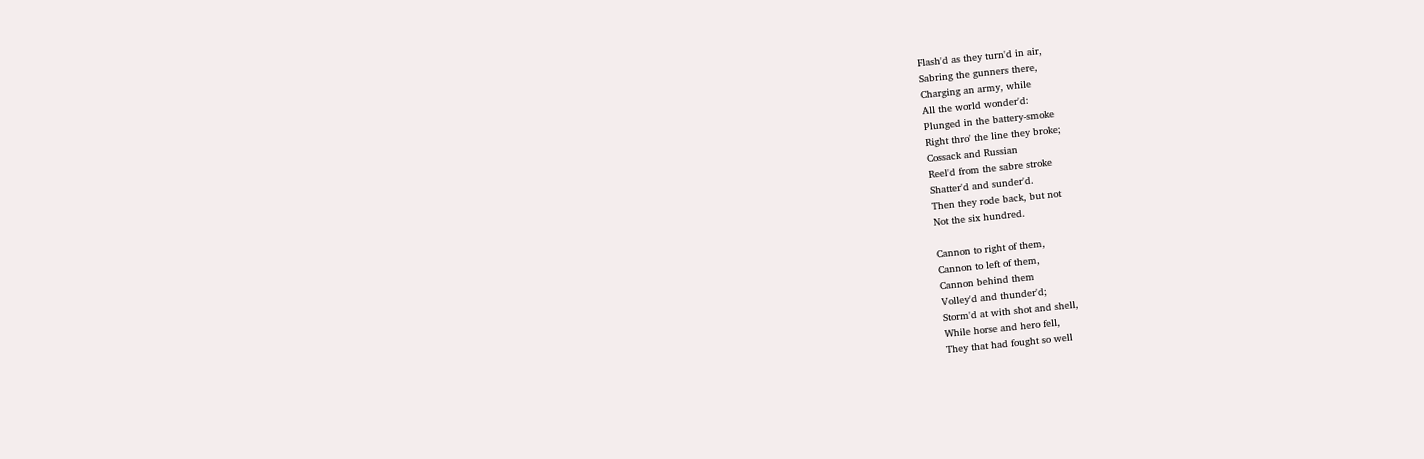Flash'd as they turn'd in air,
Sabring the gunners there,
Charging an army, while
All the world wonder'd:
Plunged in the battery-smoke
Right thro' the line they broke;
Cossack and Russian
Reel'd from the sabre stroke
Shatter'd and sunder'd.
Then they rode back, but not
Not the six hundred.

Cannon to right of them,
Cannon to left of them,
Cannon behind them
Volley'd and thunder'd;
Storm'd at with shot and shell,
While horse and hero fell,
They that had fought so well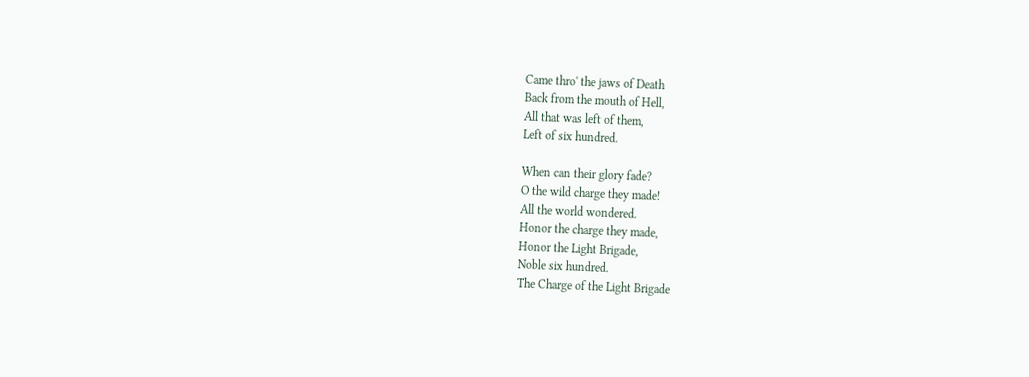Came thro' the jaws of Death
Back from the mouth of Hell,
All that was left of them,
Left of six hundred.

When can their glory fade?
O the wild charge they made!
All the world wondered.
Honor the charge they made,
Honor the Light Brigade,
Noble six hundred.
The Charge of the Light Brigade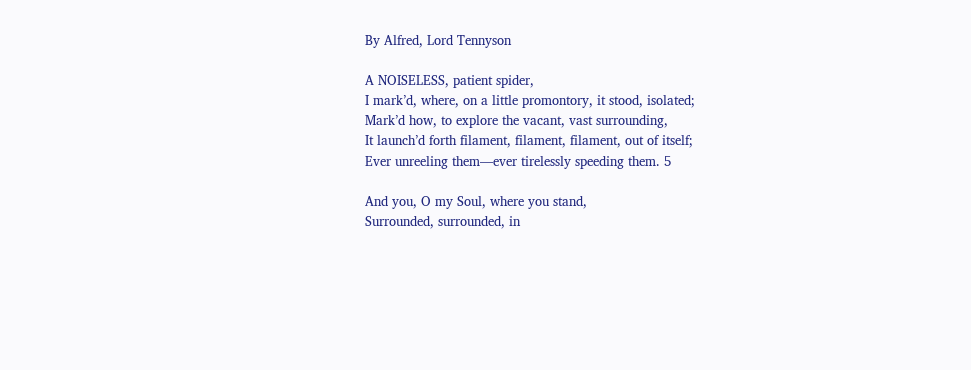By Alfred, Lord Tennyson

A NOISELESS, patient spider,
I mark’d, where, on a little promontory, it stood, isolated;
Mark’d how, to explore the vacant, vast surrounding,
It launch’d forth filament, filament, filament, out of itself;
Ever unreeling them—ever tirelessly speeding them. 5

And you, O my Soul, where you stand,
Surrounded, surrounded, in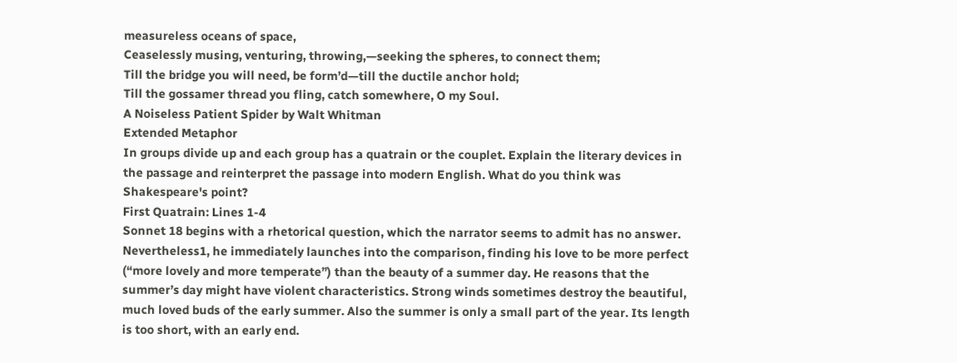measureless oceans of space,
Ceaselessly musing, venturing, throwing,—seeking the spheres, to connect them;
Till the bridge you will need, be form’d—till the ductile anchor hold;
Till the gossamer thread you fling, catch somewhere, O my Soul.
A Noiseless Patient Spider by Walt Whitman
Extended Metaphor
In groups divide up and each group has a quatrain or the couplet. Explain the literary devices in the passage and reinterpret the passage into modern English. What do you think was Shakespeare's point?
First Quatrain: Lines 1-4
Sonnet 18 begins with a rhetorical question, which the narrator seems to admit has no answer. Nevertheless1, he immediately launches into the comparison, finding his love to be more perfect (“more lovely and more temperate”) than the beauty of a summer day. He reasons that the summer’s day might have violent characteristics. Strong winds sometimes destroy the beautiful, much loved buds of the early summer. Also the summer is only a small part of the year. Its length is too short, with an early end.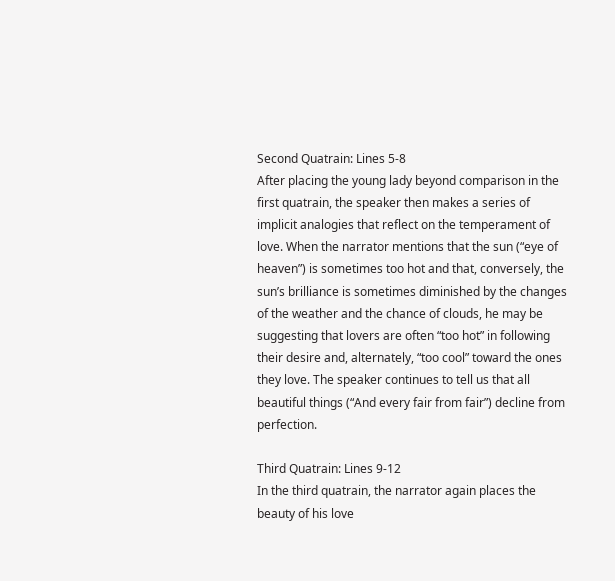Second Quatrain: Lines 5-8
After placing the young lady beyond comparison in the first quatrain, the speaker then makes a series of implicit analogies that reflect on the temperament of love. When the narrator mentions that the sun (“eye of heaven”) is sometimes too hot and that, conversely, the sun’s brilliance is sometimes diminished by the changes of the weather and the chance of clouds, he may be suggesting that lovers are often “too hot” in following their desire and, alternately, “too cool” toward the ones they love. The speaker continues to tell us that all beautiful things (“And every fair from fair”) decline from perfection.

Third Quatrain: Lines 9-12
In the third quatrain, the narrator again places the beauty of his love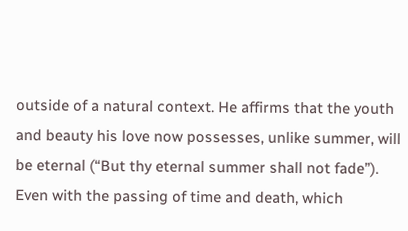outside of a natural context. He affirms that the youth and beauty his love now possesses, unlike summer, will be eternal (“But thy eternal summer shall not fade”). Even with the passing of time and death, which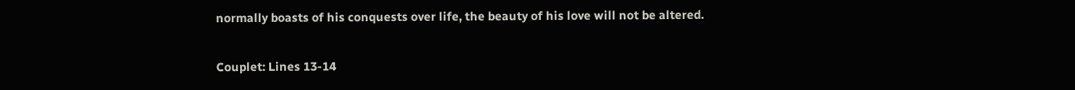normally boasts of his conquests over life, the beauty of his love will not be altered.

Couplet: Lines 13-14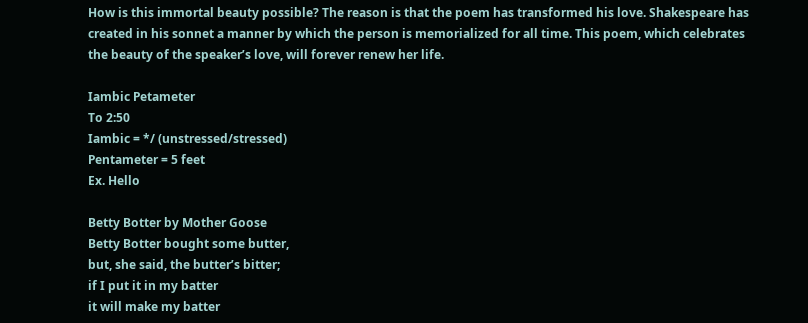How is this immortal beauty possible? The reason is that the poem has transformed his love. Shakespeare has created in his sonnet a manner by which the person is memorialized for all time. This poem, which celebrates the beauty of the speaker’s love, will forever renew her life.

Iambic Petameter
To 2:50
Iambic = */ (unstressed/stressed)
Pentameter = 5 feet
Ex. Hello

Betty Botter by Mother Goose
Betty Botter bought some butter,
but, she said, the butter’s bitter;
if I put it in my batter
it will make my batter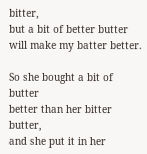bitter,
but a bit of better butter
will make my batter better.

So she bought a bit of butter
better than her bitter butter,
and she put it in her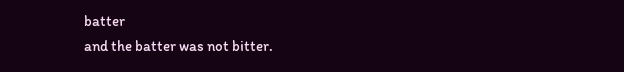batter
and the batter was not bitter.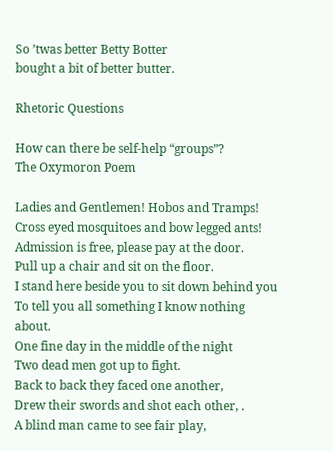So ’twas better Betty Botter
bought a bit of better butter.

Rhetoric Questions

How can there be self-help “groups”?
The Oxymoron Poem

Ladies and Gentlemen! Hobos and Tramps!
Cross eyed mosquitoes and bow legged ants!
Admission is free, please pay at the door.
Pull up a chair and sit on the floor.
I stand here beside you to sit down behind you
To tell you all something I know nothing about.
One fine day in the middle of the night
Two dead men got up to fight.
Back to back they faced one another,
Drew their swords and shot each other, .
A blind man came to see fair play,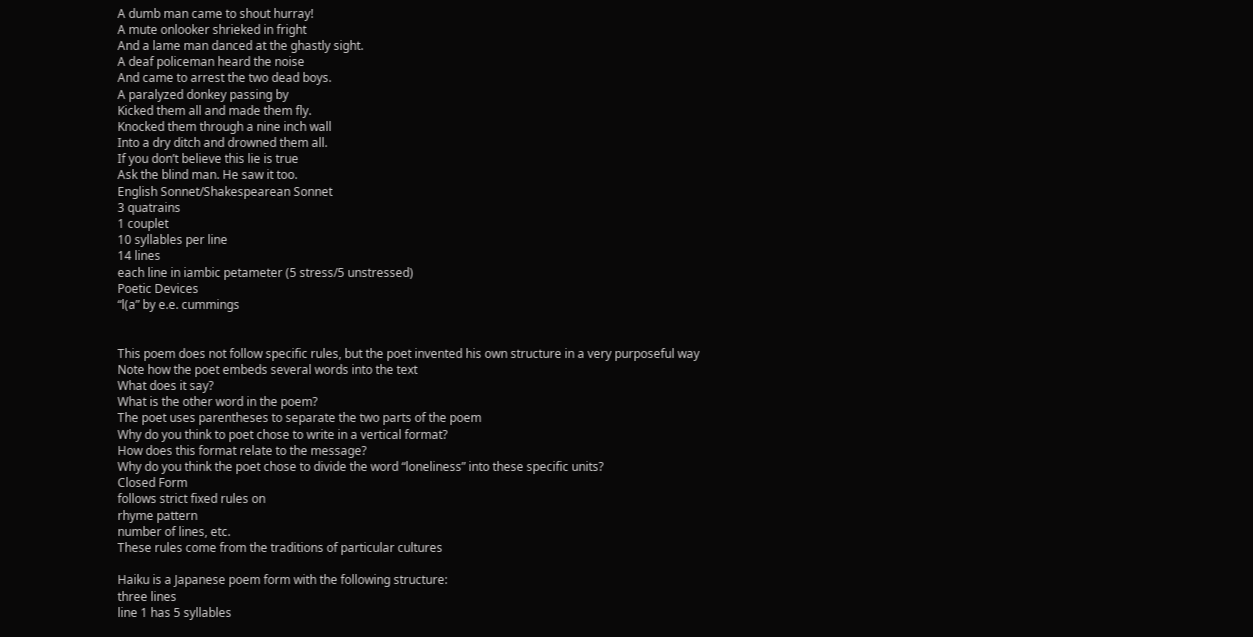A dumb man came to shout hurray!
A mute onlooker shrieked in fright
And a lame man danced at the ghastly sight.
A deaf policeman heard the noise
And came to arrest the two dead boys.
A paralyzed donkey passing by
Kicked them all and made them fly.
Knocked them through a nine inch wall
Into a dry ditch and drowned them all.
If you don’t believe this lie is true
Ask the blind man. He saw it too.
English Sonnet/Shakespearean Sonnet
3 quatrains
1 couplet
10 syllables per line
14 lines
each line in iambic petameter (5 stress/5 unstressed)
Poetic Devices
“l(a” by e.e. cummings


This poem does not follow specific rules, but the poet invented his own structure in a very purposeful way
Note how the poet embeds several words into the text
What does it say?
What is the other word in the poem?
The poet uses parentheses to separate the two parts of the poem
Why do you think to poet chose to write in a vertical format?
How does this format relate to the message?
Why do you think the poet chose to divide the word “loneliness” into these specific units?
Closed Form
follows strict fixed rules on
rhyme pattern
number of lines, etc.
These rules come from the traditions of particular cultures

Haiku is a Japanese poem form with the following structure:
three lines
line 1 has 5 syllables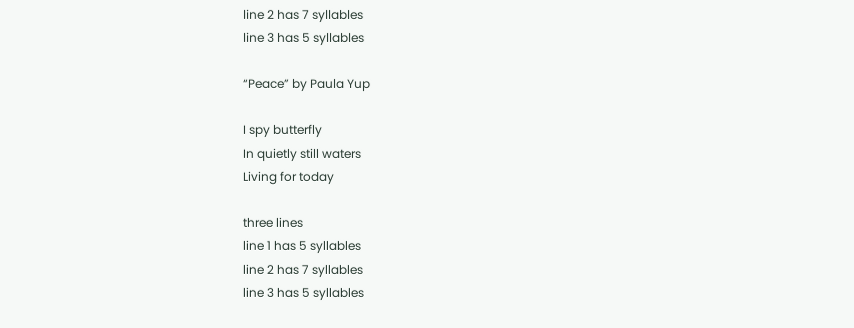line 2 has 7 syllables
line 3 has 5 syllables

“Peace” by Paula Yup

I spy butterfly
In quietly still waters
Living for today

three lines
line 1 has 5 syllables
line 2 has 7 syllables
line 3 has 5 syllables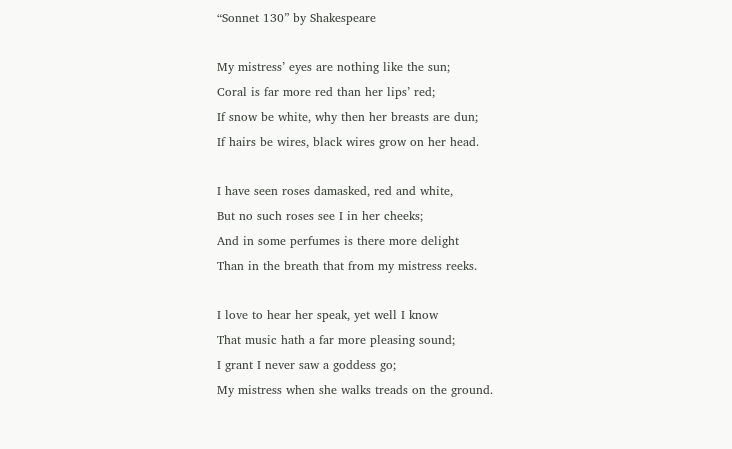“Sonnet 130” by Shakespeare

My mistress’ eyes are nothing like the sun;
Coral is far more red than her lips’ red;
If snow be white, why then her breasts are dun;
If hairs be wires, black wires grow on her head.

I have seen roses damasked, red and white,
But no such roses see I in her cheeks;
And in some perfumes is there more delight
Than in the breath that from my mistress reeks.

I love to hear her speak, yet well I know
That music hath a far more pleasing sound;
I grant I never saw a goddess go;
My mistress when she walks treads on the ground.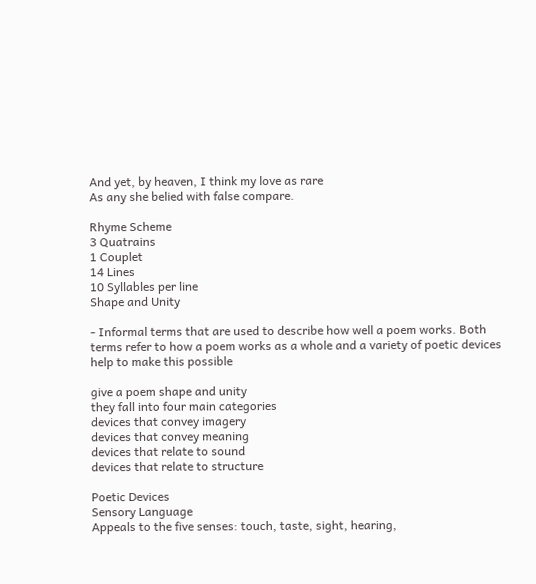And yet, by heaven, I think my love as rare
As any she belied with false compare.

Rhyme Scheme
3 Quatrains
1 Couplet
14 Lines
10 Syllables per line
Shape and Unity

- Informal terms that are used to describe how well a poem works. Both terms refer to how a poem works as a whole and a variety of poetic devices help to make this possible

give a poem shape and unity
they fall into four main categories
devices that convey imagery
devices that convey meaning
devices that relate to sound
devices that relate to structure

Poetic Devices
Sensory Language
Appeals to the five senses: touch, taste, sight, hearing,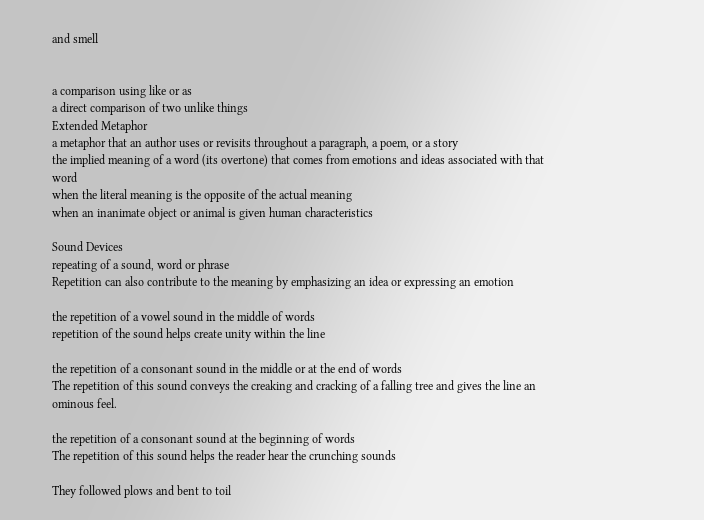and smell


a comparison using like or as
a direct comparison of two unlike things
Extended Metaphor
a metaphor that an author uses or revisits throughout a paragraph, a poem, or a story
the implied meaning of a word (its overtone) that comes from emotions and ideas associated with that word
when the literal meaning is the opposite of the actual meaning
when an inanimate object or animal is given human characteristics

Sound Devices
repeating of a sound, word or phrase
Repetition can also contribute to the meaning by emphasizing an idea or expressing an emotion

the repetition of a vowel sound in the middle of words
repetition of the sound helps create unity within the line

the repetition of a consonant sound in the middle or at the end of words
The repetition of this sound conveys the creaking and cracking of a falling tree and gives the line an ominous feel.

the repetition of a consonant sound at the beginning of words
The repetition of this sound helps the reader hear the crunching sounds

They followed plows and bent to toil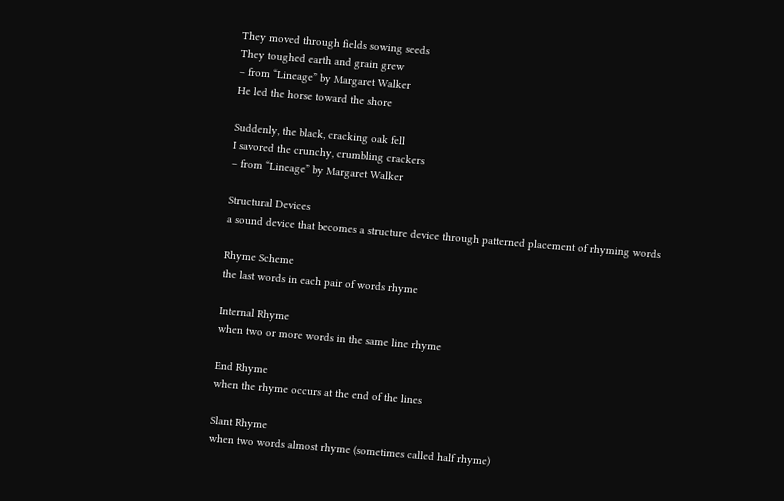They moved through fields sowing seeds
They toughed earth and grain grew
– from “Lineage” by Margaret Walker
He led the horse toward the shore

Suddenly, the black, cracking oak fell
I savored the crunchy, crumbling crackers
– from “Lineage” by Margaret Walker

Structural Devices
a sound device that becomes a structure device through patterned placement of rhyming words

Rhyme Scheme
the last words in each pair of words rhyme

Internal Rhyme
when two or more words in the same line rhyme

End Rhyme
when the rhyme occurs at the end of the lines

Slant Rhyme
when two words almost rhyme (sometimes called half rhyme)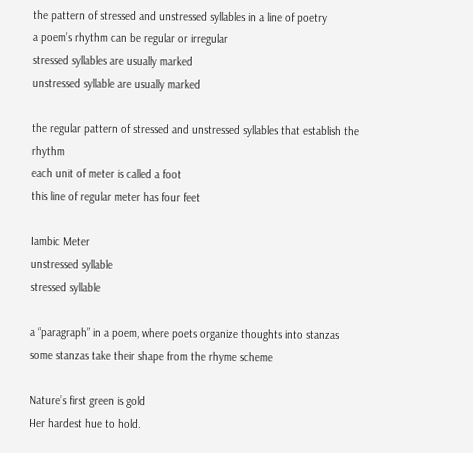the pattern of stressed and unstressed syllables in a line of poetry
a poem’s rhythm can be regular or irregular
stressed syllables are usually marked
unstressed syllable are usually marked

the regular pattern of stressed and unstressed syllables that establish the rhythm
each unit of meter is called a foot
this line of regular meter has four feet

Iambic Meter
unstressed syllable
stressed syllable

a “paragraph” in a poem, where poets organize thoughts into stanzas
some stanzas take their shape from the rhyme scheme

Nature’s first green is gold
Her hardest hue to hold.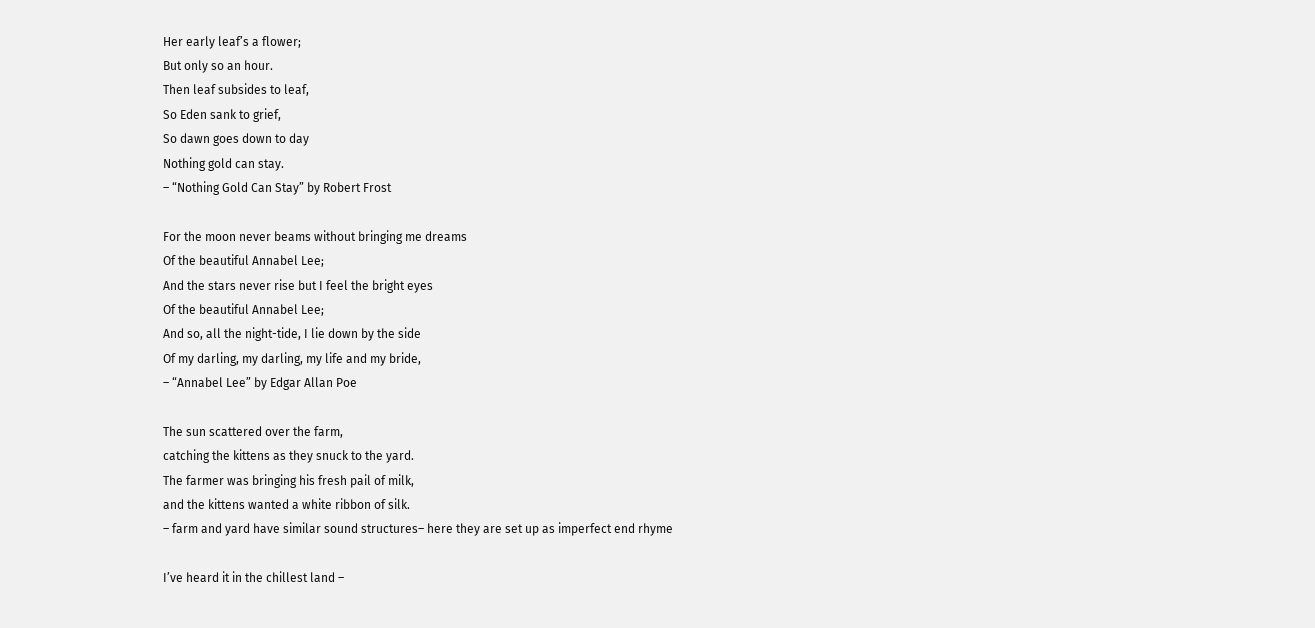Her early leaf’s a flower;
But only so an hour.
Then leaf subsides to leaf,
So Eden sank to grief,
So dawn goes down to day
Nothing gold can stay.
– “Nothing Gold Can Stay” by Robert Frost

For the moon never beams without bringing me dreams
Of the beautiful Annabel Lee;
And the stars never rise but I feel the bright eyes
Of the beautiful Annabel Lee;
And so, all the night-tide, I lie down by the side
Of my darling, my darling, my life and my bride,
– “Annabel Lee” by Edgar Allan Poe

The sun scattered over the farm,
catching the kittens as they snuck to the yard.
The farmer was bringing his fresh pail of milk,
and the kittens wanted a white ribbon of silk.
– farm and yard have similar sound structures– here they are set up as imperfect end rhyme

I’ve heard it in the chillest land –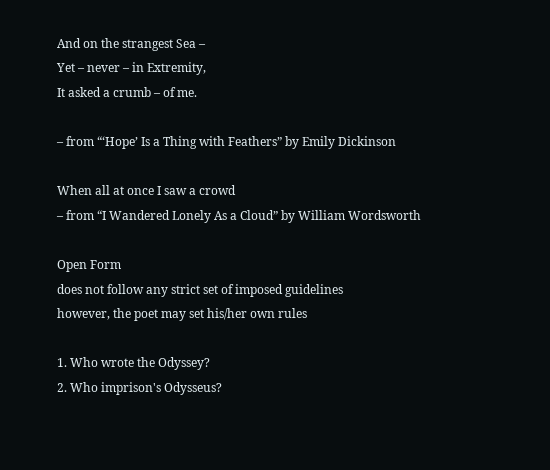And on the strangest Sea –
Yet – never – in Extremity,
It asked a crumb – of me.

– from “‘Hope’ Is a Thing with Feathers” by Emily Dickinson

When all at once I saw a crowd
– from “I Wandered Lonely As a Cloud” by William Wordsworth

Open Form
does not follow any strict set of imposed guidelines
however, the poet may set his/her own rules

1. Who wrote the Odyssey?
2. Who imprison's Odysseus?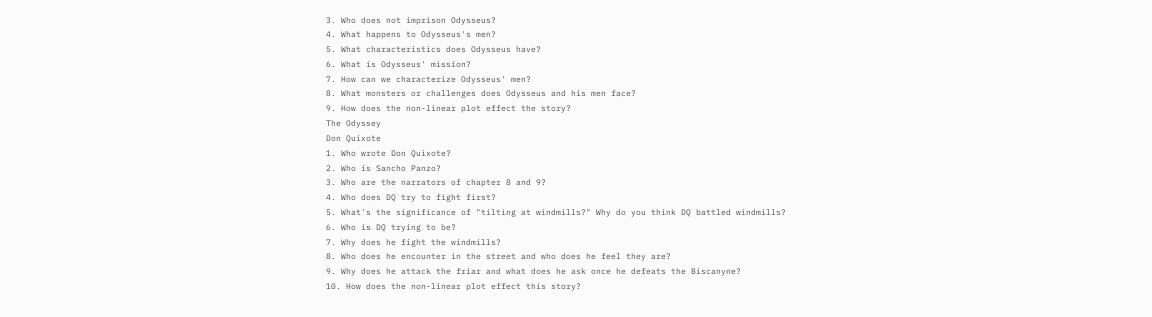3. Who does not imprison Odysseus?
4. What happens to Odysseus's men?
5. What characteristics does Odysseus have?
6. What is Odysseus' mission?
7. How can we characterize Odysseus' men?
8. What monsters or challenges does Odysseus and his men face?
9. How does the non-linear plot effect the story?
The Odyssey
Don Quixote
1. Who wrote Don Quixote?
2. Who is Sancho Panzo?
3. Who are the narrators of chapter 8 and 9?
4. Who does DQ try to fight first?
5. What's the significance of "tilting at windmills?" Why do you think DQ battled windmills?
6. Who is DQ trying to be?
7. Why does he fight the windmills?
8. Who does he encounter in the street and who does he feel they are?
9. Why does he attack the friar and what does he ask once he defeats the Biscanyne?
10. How does the non-linear plot effect this story?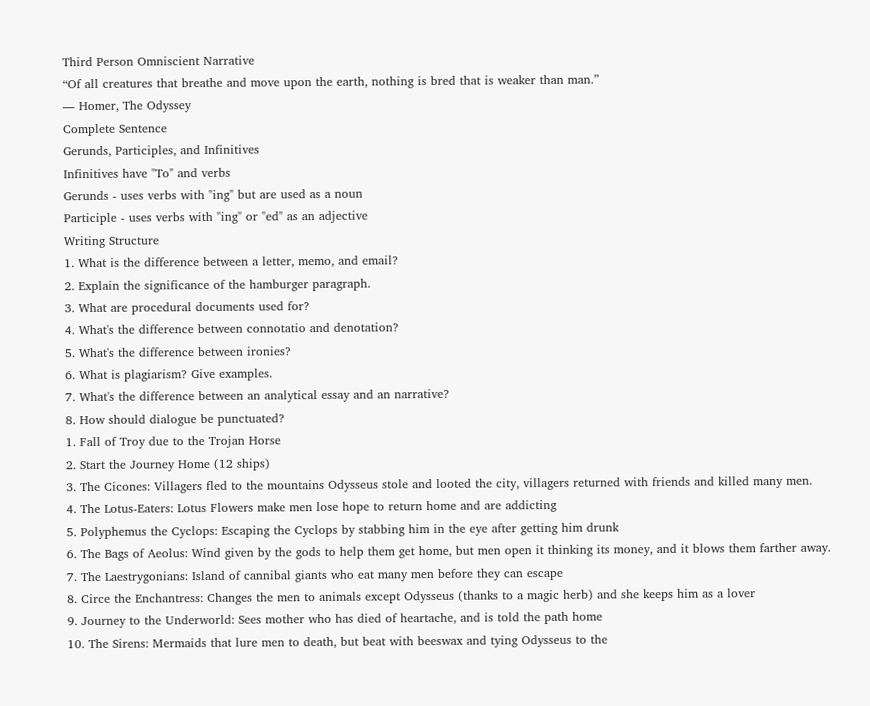Third Person Omniscient Narrative
“Of all creatures that breathe and move upon the earth, nothing is bred that is weaker than man.”
― Homer, The Odyssey
Complete Sentence
Gerunds, Participles, and Infinitives
Infinitives have "To" and verbs
Gerunds - uses verbs with "ing" but are used as a noun
Participle - uses verbs with "ing" or "ed" as an adjective
Writing Structure
1. What is the difference between a letter, memo, and email?
2. Explain the significance of the hamburger paragraph.
3. What are procedural documents used for?
4. What's the difference between connotatio and denotation?
5. What's the difference between ironies?
6. What is plagiarism? Give examples.
7. What's the difference between an analytical essay and an narrative?
8. How should dialogue be punctuated?
1. Fall of Troy due to the Trojan Horse
2. Start the Journey Home (12 ships)
3. The Cicones: Villagers fled to the mountains Odysseus stole and looted the city, villagers returned with friends and killed many men.
4. The Lotus-Eaters: Lotus Flowers make men lose hope to return home and are addicting
5. Polyphemus the Cyclops: Escaping the Cyclops by stabbing him in the eye after getting him drunk
6. The Bags of Aeolus: Wind given by the gods to help them get home, but men open it thinking its money, and it blows them farther away.
7. The Laestrygonians: Island of cannibal giants who eat many men before they can escape
8. Circe the Enchantress: Changes the men to animals except Odysseus (thanks to a magic herb) and she keeps him as a lover
9. Journey to the Underworld: Sees mother who has died of heartache, and is told the path home
10. The Sirens: Mermaids that lure men to death, but beat with beeswax and tying Odysseus to the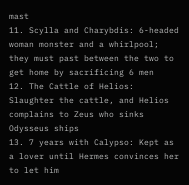mast
11. Scylla and Charybdis: 6-headed woman monster and a whirlpool; they must past between the two to get home by sacrificing 6 men
12. The Cattle of Helios: Slaughter the cattle, and Helios complains to Zeus who sinks Odysseus ships
13. 7 years with Calypso: Kept as a lover until Hermes convinces her to let him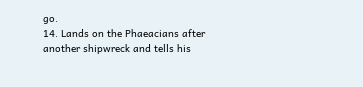go.
14. Lands on the Phaeacians after another shipwreck and tells his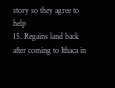story so they agree to help
15. Regains land back after coming to Ithaca in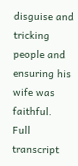disguise and tricking people and ensuring his wife was faithful.
Full transcript